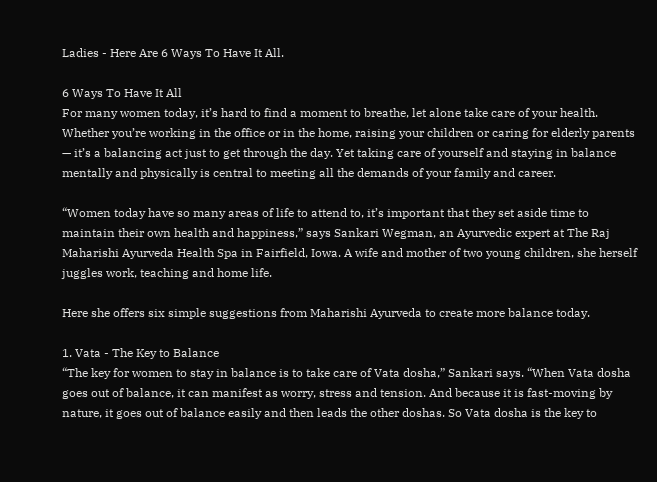Ladies - Here Are 6 Ways To Have It All.

6 Ways To Have It All
For many women today, it’s hard to find a moment to breathe, let alone take care of your health. Whether you’re working in the office or in the home, raising your children or caring for elderly parents — it’s a balancing act just to get through the day. Yet taking care of yourself and staying in balance mentally and physically is central to meeting all the demands of your family and career.

“Women today have so many areas of life to attend to, it’s important that they set aside time to maintain their own health and happiness,” says Sankari Wegman, an Ayurvedic expert at The Raj Maharishi Ayurveda Health Spa in Fairfield, Iowa. A wife and mother of two young children, she herself juggles work, teaching and home life.

Here she offers six simple suggestions from Maharishi Ayurveda to create more balance today.

1. Vata - The Key to Balance
“The key for women to stay in balance is to take care of Vata dosha,” Sankari says. “When Vata dosha goes out of balance, it can manifest as worry, stress and tension. And because it is fast-moving by nature, it goes out of balance easily and then leads the other doshas. So Vata dosha is the key to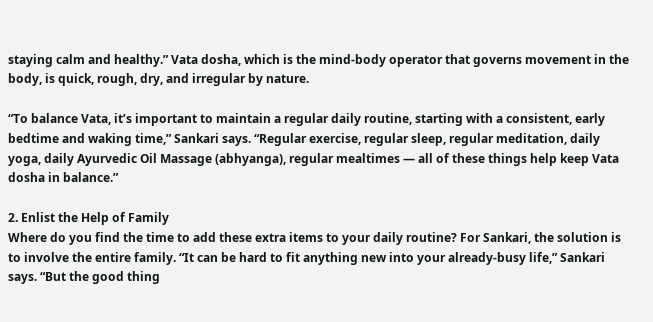staying calm and healthy.” Vata dosha, which is the mind-body operator that governs movement in the body, is quick, rough, dry, and irregular by nature.

“To balance Vata, it’s important to maintain a regular daily routine, starting with a consistent, early bedtime and waking time,” Sankari says. “Regular exercise, regular sleep, regular meditation, daily yoga, daily Ayurvedic Oil Massage (abhyanga), regular mealtimes — all of these things help keep Vata dosha in balance.”

2. Enlist the Help of Family
Where do you find the time to add these extra items to your daily routine? For Sankari, the solution is to involve the entire family. “It can be hard to fit anything new into your already-busy life,” Sankari says. “But the good thing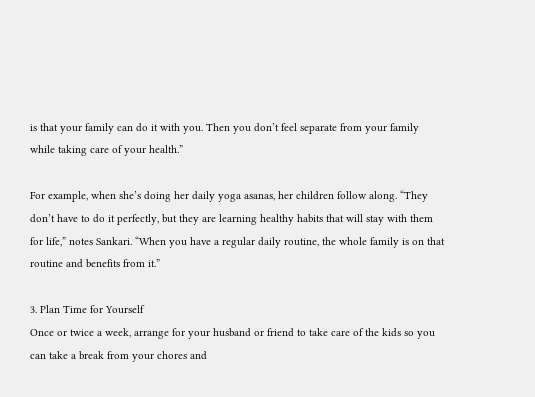is that your family can do it with you. Then you don’t feel separate from your family while taking care of your health.”

For example, when she’s doing her daily yoga asanas, her children follow along. “They don’t have to do it perfectly, but they are learning healthy habits that will stay with them for life,” notes Sankari. “When you have a regular daily routine, the whole family is on that routine and benefits from it.”

3. Plan Time for Yourself
Once or twice a week, arrange for your husband or friend to take care of the kids so you can take a break from your chores and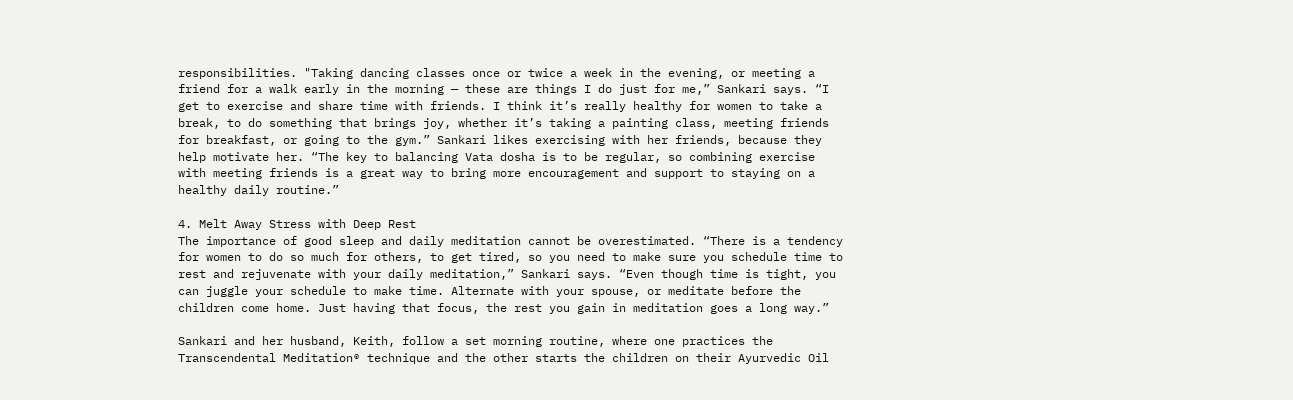responsibilities. "Taking dancing classes once or twice a week in the evening, or meeting a friend for a walk early in the morning — these are things I do just for me,” Sankari says. “I get to exercise and share time with friends. I think it’s really healthy for women to take a break, to do something that brings joy, whether it’s taking a painting class, meeting friends for breakfast, or going to the gym.” Sankari likes exercising with her friends, because they help motivate her. “The key to balancing Vata dosha is to be regular, so combining exercise with meeting friends is a great way to bring more encouragement and support to staying on a healthy daily routine.”

4. Melt Away Stress with Deep Rest
The importance of good sleep and daily meditation cannot be overestimated. “There is a tendency for women to do so much for others, to get tired, so you need to make sure you schedule time to rest and rejuvenate with your daily meditation,” Sankari says. “Even though time is tight, you can juggle your schedule to make time. Alternate with your spouse, or meditate before the children come home. Just having that focus, the rest you gain in meditation goes a long way.”

Sankari and her husband, Keith, follow a set morning routine, where one practices the Transcendental Meditation® technique and the other starts the children on their Ayurvedic Oil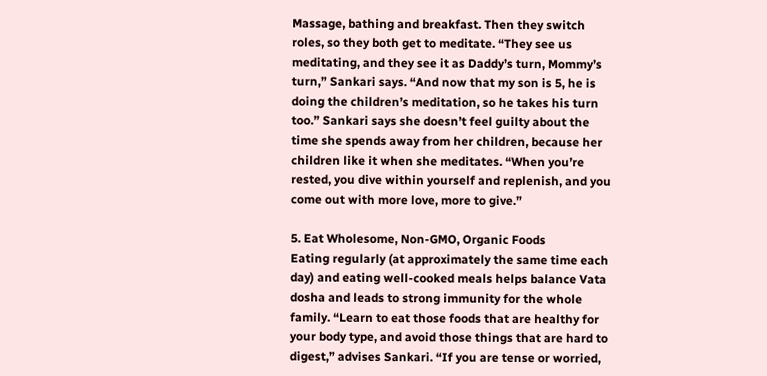Massage, bathing and breakfast. Then they switch roles, so they both get to meditate. “They see us meditating, and they see it as Daddy’s turn, Mommy’s turn,” Sankari says. “And now that my son is 5, he is doing the children’s meditation, so he takes his turn too.” Sankari says she doesn’t feel guilty about the time she spends away from her children, because her children like it when she meditates. “When you’re rested, you dive within yourself and replenish, and you come out with more love, more to give.”

5. Eat Wholesome, Non-GMO, Organic Foods
Eating regularly (at approximately the same time each day) and eating well-cooked meals helps balance Vata dosha and leads to strong immunity for the whole family. “Learn to eat those foods that are healthy for your body type, and avoid those things that are hard to digest,” advises Sankari. “If you are tense or worried,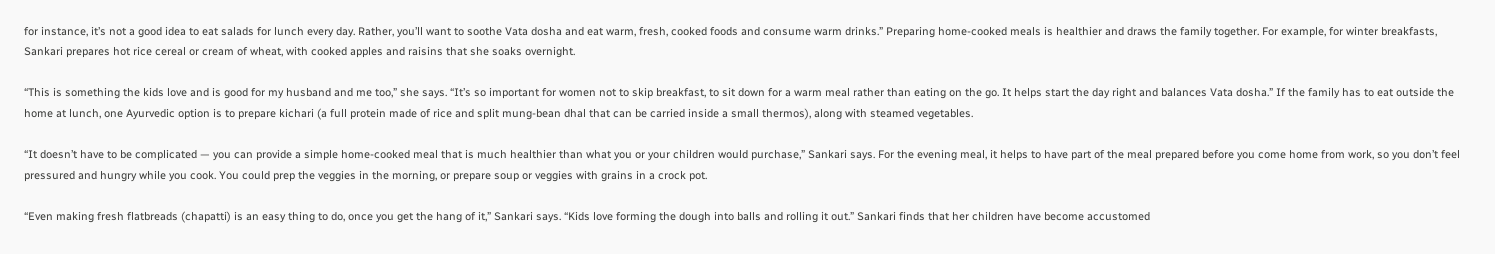for instance, it’s not a good idea to eat salads for lunch every day. Rather, you’ll want to soothe Vata dosha and eat warm, fresh, cooked foods and consume warm drinks.” Preparing home-cooked meals is healthier and draws the family together. For example, for winter breakfasts, Sankari prepares hot rice cereal or cream of wheat, with cooked apples and raisins that she soaks overnight.

“This is something the kids love and is good for my husband and me too,” she says. “It’s so important for women not to skip breakfast, to sit down for a warm meal rather than eating on the go. It helps start the day right and balances Vata dosha.” If the family has to eat outside the home at lunch, one Ayurvedic option is to prepare kichari (a full protein made of rice and split mung-bean dhal that can be carried inside a small thermos), along with steamed vegetables.

“It doesn’t have to be complicated — you can provide a simple home-cooked meal that is much healthier than what you or your children would purchase,” Sankari says. For the evening meal, it helps to have part of the meal prepared before you come home from work, so you don’t feel pressured and hungry while you cook. You could prep the veggies in the morning, or prepare soup or veggies with grains in a crock pot.

“Even making fresh flatbreads (chapatti) is an easy thing to do, once you get the hang of it,” Sankari says. “Kids love forming the dough into balls and rolling it out.” Sankari finds that her children have become accustomed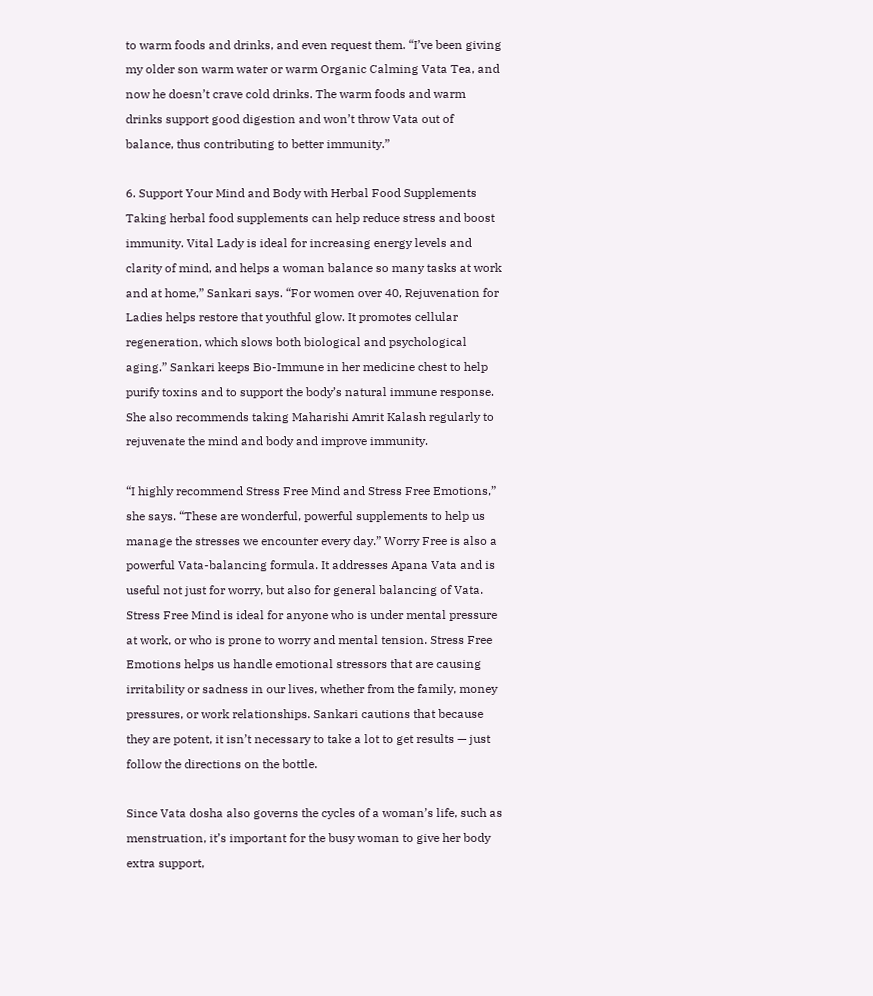to warm foods and drinks, and even request them. “I’ve been giving my older son warm water or warm Organic Calming Vata Tea, and now he doesn’t crave cold drinks. The warm foods and warm drinks support good digestion and won’t throw Vata out of balance, thus contributing to better immunity.”

6. Support Your Mind and Body with Herbal Food Supplements
Taking herbal food supplements can help reduce stress and boost immunity. Vital Lady is ideal for increasing energy levels and clarity of mind, and helps a woman balance so many tasks at work and at home,” Sankari says. “For women over 40, Rejuvenation for Ladies helps restore that youthful glow. It promotes cellular regeneration, which slows both biological and psychological aging.” Sankari keeps Bio-Immune in her medicine chest to help purify toxins and to support the body’s natural immune response. She also recommends taking Maharishi Amrit Kalash regularly to rejuvenate the mind and body and improve immunity.

“I highly recommend Stress Free Mind and Stress Free Emotions,” she says. “These are wonderful, powerful supplements to help us manage the stresses we encounter every day.” Worry Free is also a powerful Vata-balancing formula. It addresses Apana Vata and is useful not just for worry, but also for general balancing of Vata. Stress Free Mind is ideal for anyone who is under mental pressure at work, or who is prone to worry and mental tension. Stress Free Emotions helps us handle emotional stressors that are causing irritability or sadness in our lives, whether from the family, money pressures, or work relationships. Sankari cautions that because they are potent, it isn’t necessary to take a lot to get results — just follow the directions on the bottle.

Since Vata dosha also governs the cycles of a woman’s life, such as menstruation, it’s important for the busy woman to give her body extra support,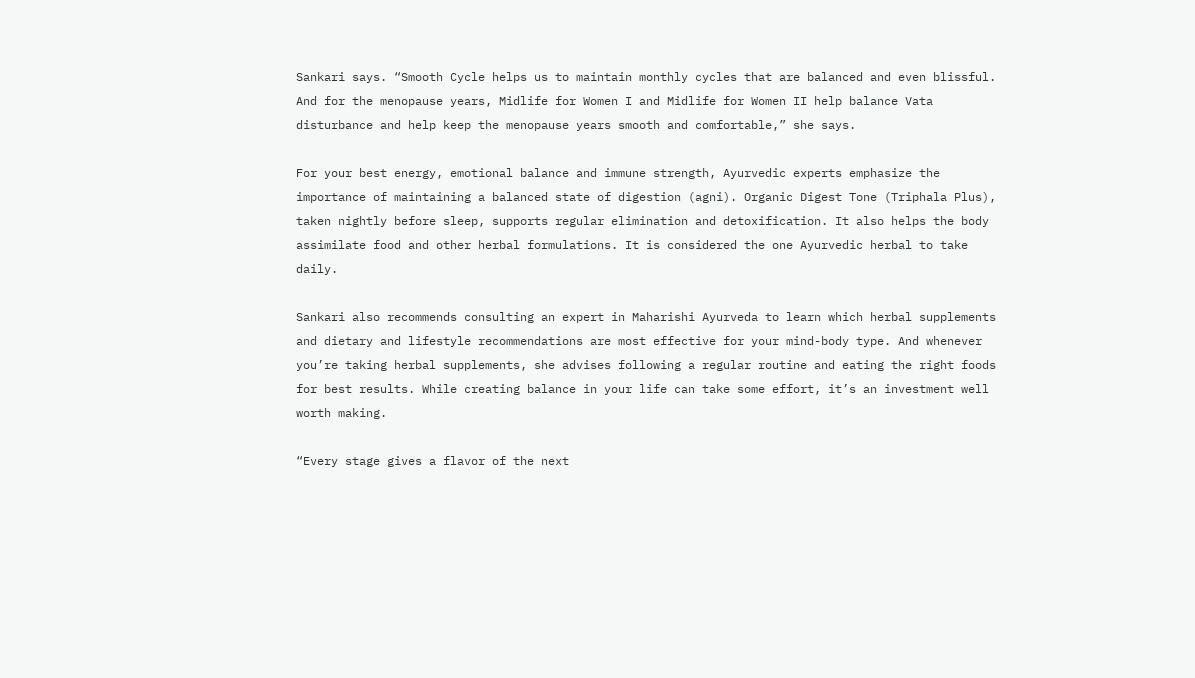Sankari says. “Smooth Cycle helps us to maintain monthly cycles that are balanced and even blissful. And for the menopause years, Midlife for Women I and Midlife for Women II help balance Vata disturbance and help keep the menopause years smooth and comfortable,” she says.

For your best energy, emotional balance and immune strength, Ayurvedic experts emphasize the importance of maintaining a balanced state of digestion (agni). Organic Digest Tone (Triphala Plus), taken nightly before sleep, supports regular elimination and detoxification. It also helps the body assimilate food and other herbal formulations. It is considered the one Ayurvedic herbal to take daily.

Sankari also recommends consulting an expert in Maharishi Ayurveda to learn which herbal supplements and dietary and lifestyle recommendations are most effective for your mind-body type. And whenever you’re taking herbal supplements, she advises following a regular routine and eating the right foods for best results. While creating balance in your life can take some effort, it’s an investment well worth making.

“Every stage gives a flavor of the next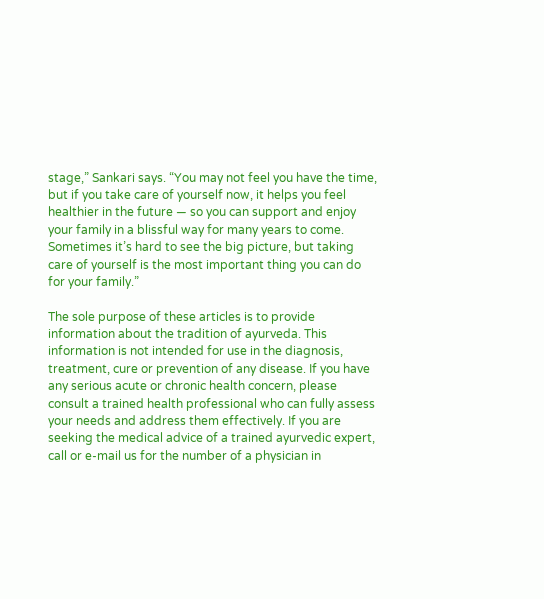stage,” Sankari says. “You may not feel you have the time, but if you take care of yourself now, it helps you feel healthier in the future — so you can support and enjoy your family in a blissful way for many years to come. Sometimes it’s hard to see the big picture, but taking care of yourself is the most important thing you can do for your family.”

The sole purpose of these articles is to provide information about the tradition of ayurveda. This information is not intended for use in the diagnosis, treatment, cure or prevention of any disease. If you have any serious acute or chronic health concern, please consult a trained health professional who can fully assess your needs and address them effectively. If you are seeking the medical advice of a trained ayurvedic expert, call or e-mail us for the number of a physician in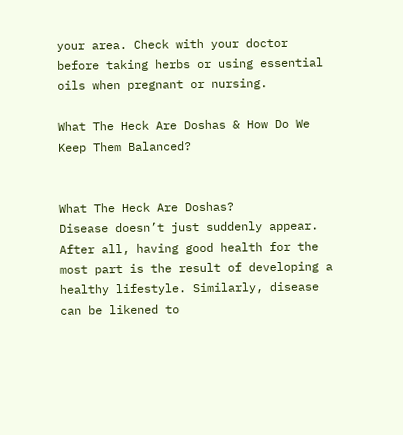your area. Check with your doctor before taking herbs or using essential oils when pregnant or nursing.

What The Heck Are Doshas & How Do We Keep Them Balanced?


What The Heck Are Doshas?
Disease doesn’t just suddenly appear. After all, having good health for the most part is the result of developing a healthy lifestyle. Similarly, disease can be likened to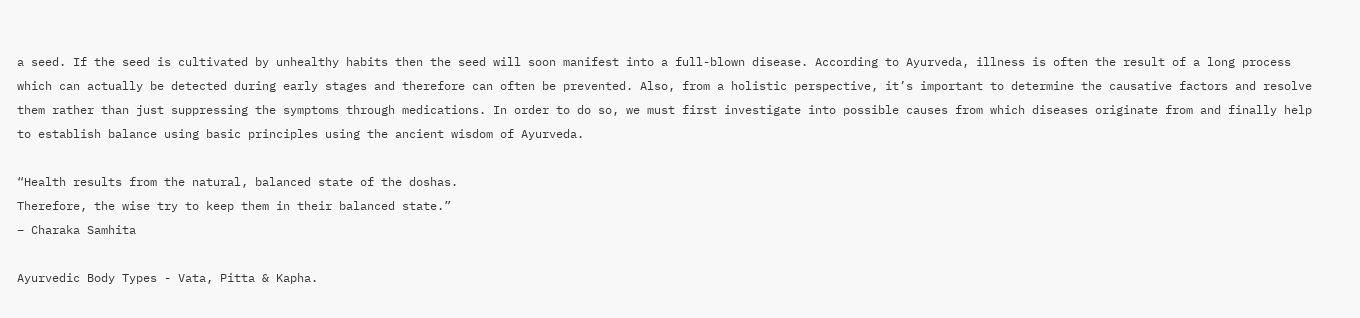a seed. If the seed is cultivated by unhealthy habits then the seed will soon manifest into a full-blown disease. According to Ayurveda, illness is often the result of a long process which can actually be detected during early stages and therefore can often be prevented. Also, from a holistic perspective, it’s important to determine the causative factors and resolve them rather than just suppressing the symptoms through medications. In order to do so, we must first investigate into possible causes from which diseases originate from and finally help to establish balance using basic principles using the ancient wisdom of Ayurveda.

“Health results from the natural, balanced state of the doshas.
Therefore, the wise try to keep them in their balanced state.”
– Charaka Samhita

Ayurvedic Body Types - Vata, Pitta & Kapha.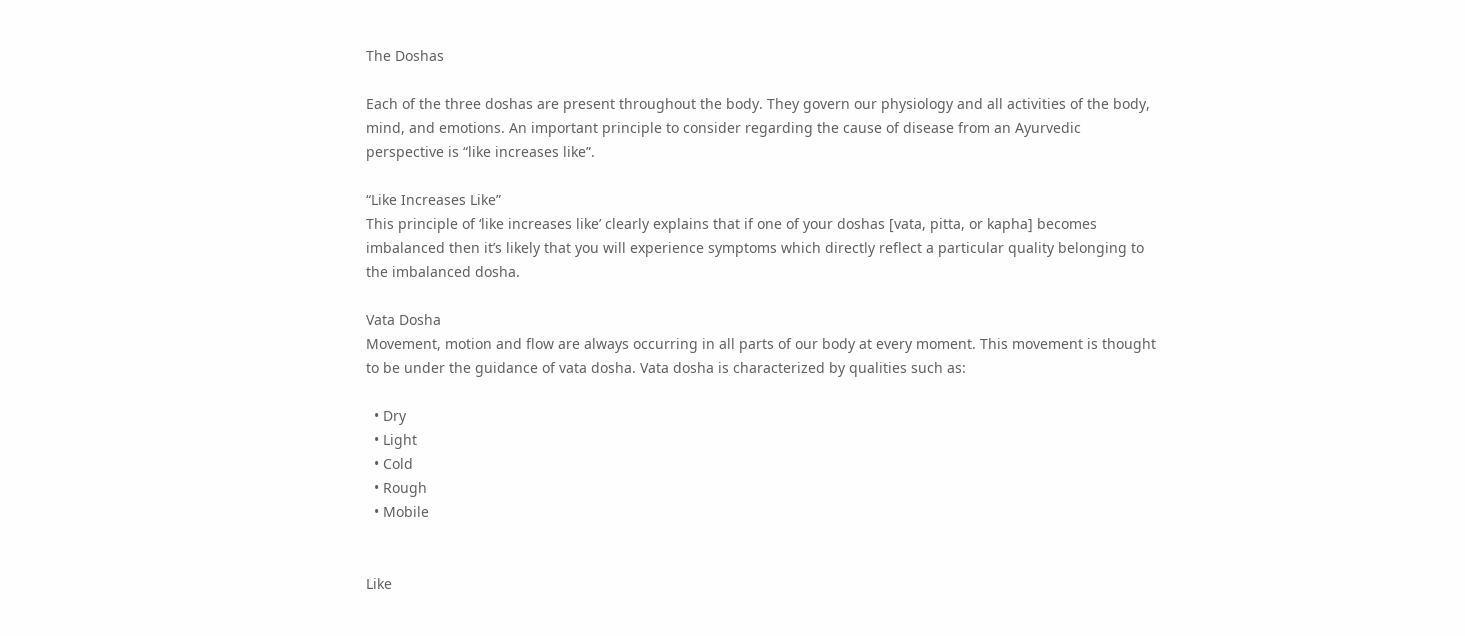The Doshas

Each of the three doshas are present throughout the body. They govern our physiology and all activities of the body, mind, and emotions. An important principle to consider regarding the cause of disease from an Ayurvedic perspective is “like increases like”.

“Like Increases Like”
This principle of ‘like increases like’ clearly explains that if one of your doshas [vata, pitta, or kapha] becomes imbalanced then it’s likely that you will experience symptoms which directly reflect a particular quality belonging to the imbalanced dosha.

Vata Dosha
Movement, motion and flow are always occurring in all parts of our body at every moment. This movement is thought to be under the guidance of vata dosha. Vata dosha is characterized by qualities such as:

  • Dry
  • Light
  • Cold
  • Rough
  • Mobile


Like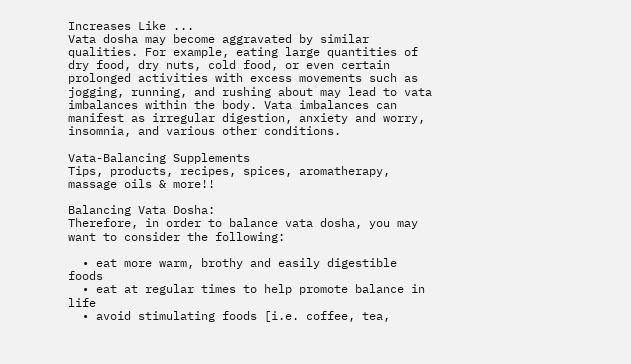Increases Like ...
Vata dosha may become aggravated by similar qualities. For example, eating large quantities of dry food, dry nuts, cold food, or even certain prolonged activities with excess movements such as jogging, running, and rushing about may lead to vata imbalances within the body. Vata imbalances can manifest as irregular digestion, anxiety and worry, insomnia, and various other conditions.

Vata-Balancing Supplements
Tips, products, recipes, spices, aromatherapy, massage oils & more!!

Balancing Vata Dosha:
Therefore, in order to balance vata dosha, you may want to consider the following:

  • eat more warm, brothy and easily digestible foods
  • eat at regular times to help promote balance in life
  • avoid stimulating foods [i.e. coffee, tea,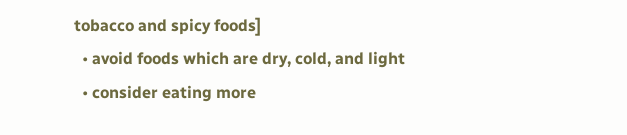tobacco and spicy foods]
  • avoid foods which are dry, cold, and light
  • consider eating more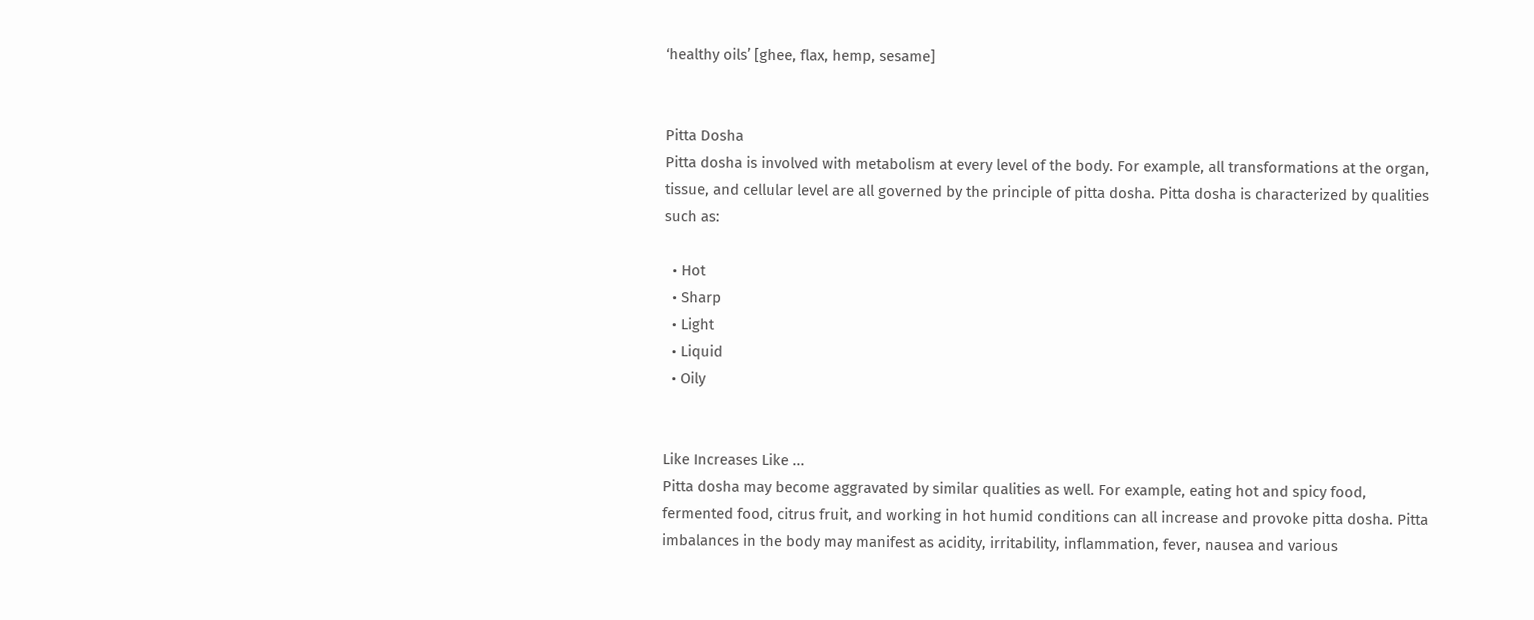‘healthy oils’ [ghee, flax, hemp, sesame]


Pitta Dosha
Pitta dosha is involved with metabolism at every level of the body. For example, all transformations at the organ, tissue, and cellular level are all governed by the principle of pitta dosha. Pitta dosha is characterized by qualities such as:

  • Hot
  • Sharp
  • Light
  • Liquid
  • Oily


Like Increases Like ...
Pitta dosha may become aggravated by similar qualities as well. For example, eating hot and spicy food, fermented food, citrus fruit, and working in hot humid conditions can all increase and provoke pitta dosha. Pitta imbalances in the body may manifest as acidity, irritability, inflammation, fever, nausea and various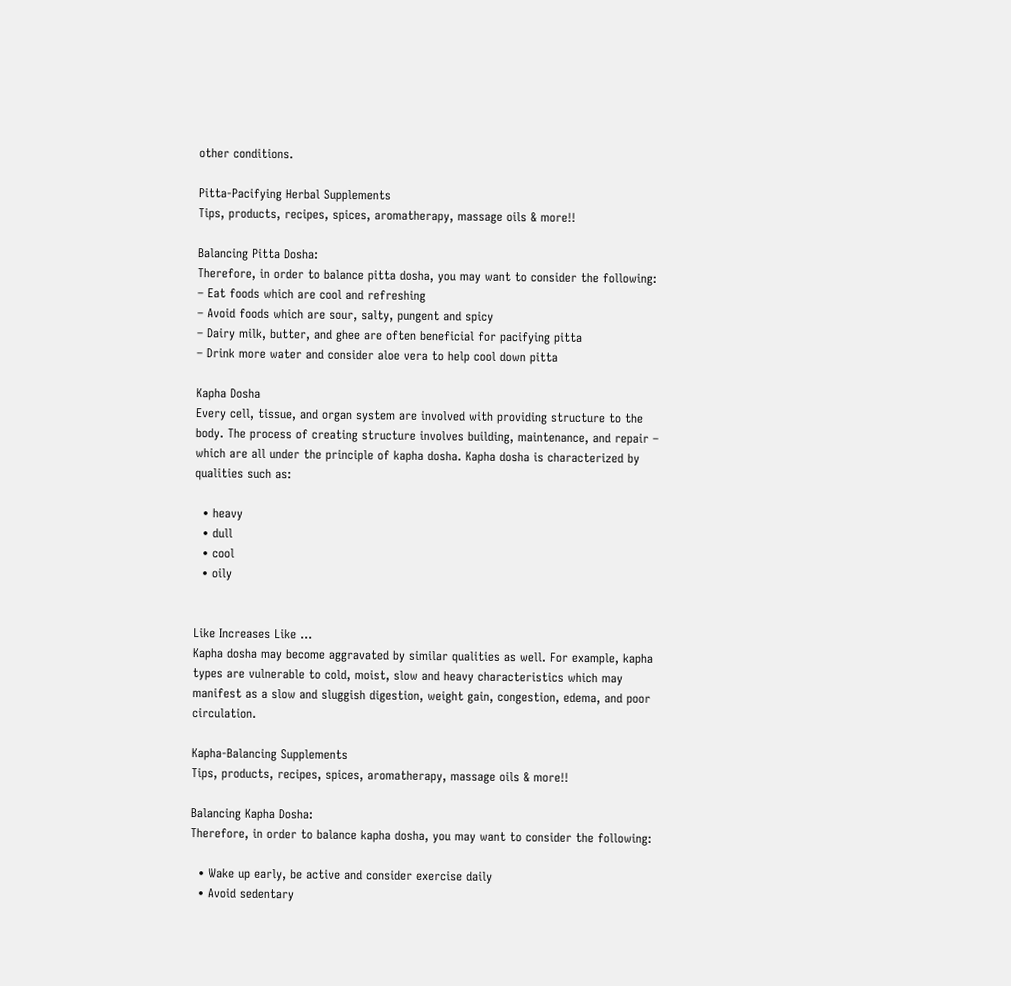other conditions.

Pitta-Pacifying Herbal Supplements
Tips, products, recipes, spices, aromatherapy, massage oils & more!!

Balancing Pitta Dosha:
Therefore, in order to balance pitta dosha, you may want to consider the following:
– Eat foods which are cool and refreshing
– Avoid foods which are sour, salty, pungent and spicy
– Dairy milk, butter, and ghee are often beneficial for pacifying pitta
– Drink more water and consider aloe vera to help cool down pitta

Kapha Dosha
Every cell, tissue, and organ system are involved with providing structure to the body. The process of creating structure involves building, maintenance, and repair – which are all under the principle of kapha dosha. Kapha dosha is characterized by qualities such as:

  • heavy
  • dull
  • cool
  • oily


Like Increases Like ...
Kapha dosha may become aggravated by similar qualities as well. For example, kapha types are vulnerable to cold, moist, slow and heavy characteristics which may manifest as a slow and sluggish digestion, weight gain, congestion, edema, and poor circulation.

Kapha-Balancing Supplements
Tips, products, recipes, spices, aromatherapy, massage oils & more!!

Balancing Kapha Dosha:
Therefore, in order to balance kapha dosha, you may want to consider the following:

  • Wake up early, be active and consider exercise daily
  • Avoid sedentary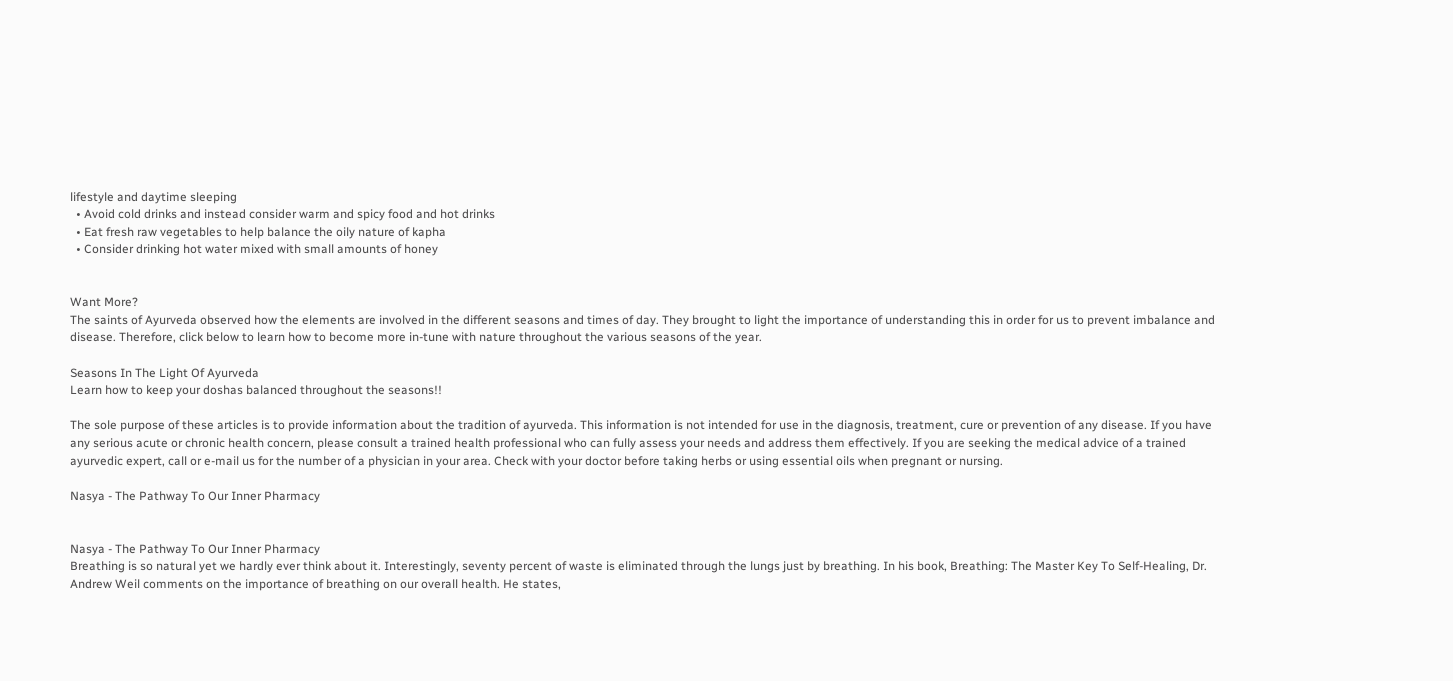lifestyle and daytime sleeping
  • Avoid cold drinks and instead consider warm and spicy food and hot drinks
  • Eat fresh raw vegetables to help balance the oily nature of kapha
  • Consider drinking hot water mixed with small amounts of honey


Want More?
The saints of Ayurveda observed how the elements are involved in the different seasons and times of day. They brought to light the importance of understanding this in order for us to prevent imbalance and disease. Therefore, click below to learn how to become more in-tune with nature throughout the various seasons of the year.

Seasons In The Light Of Ayurveda
Learn how to keep your doshas balanced throughout the seasons!!

The sole purpose of these articles is to provide information about the tradition of ayurveda. This information is not intended for use in the diagnosis, treatment, cure or prevention of any disease. If you have any serious acute or chronic health concern, please consult a trained health professional who can fully assess your needs and address them effectively. If you are seeking the medical advice of a trained ayurvedic expert, call or e-mail us for the number of a physician in your area. Check with your doctor before taking herbs or using essential oils when pregnant or nursing.

Nasya - The Pathway To Our Inner Pharmacy


Nasya - The Pathway To Our Inner Pharmacy
Breathing is so natural yet we hardly ever think about it. Interestingly, seventy percent of waste is eliminated through the lungs just by breathing. In his book, Breathing: The Master Key To Self-Healing, Dr. Andrew Weil comments on the importance of breathing on our overall health. He states,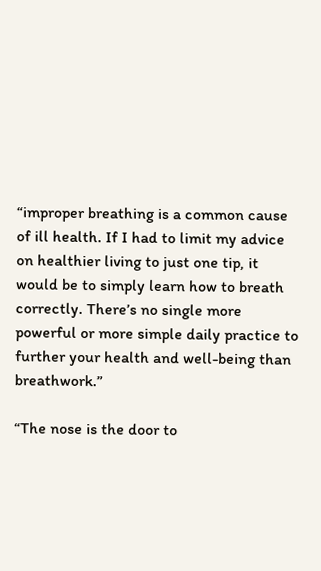“improper breathing is a common cause of ill health. If I had to limit my advice on healthier living to just one tip, it would be to simply learn how to breath correctly. There’s no single more powerful or more simple daily practice to further your health and well-being than breathwork.”

“The nose is the door to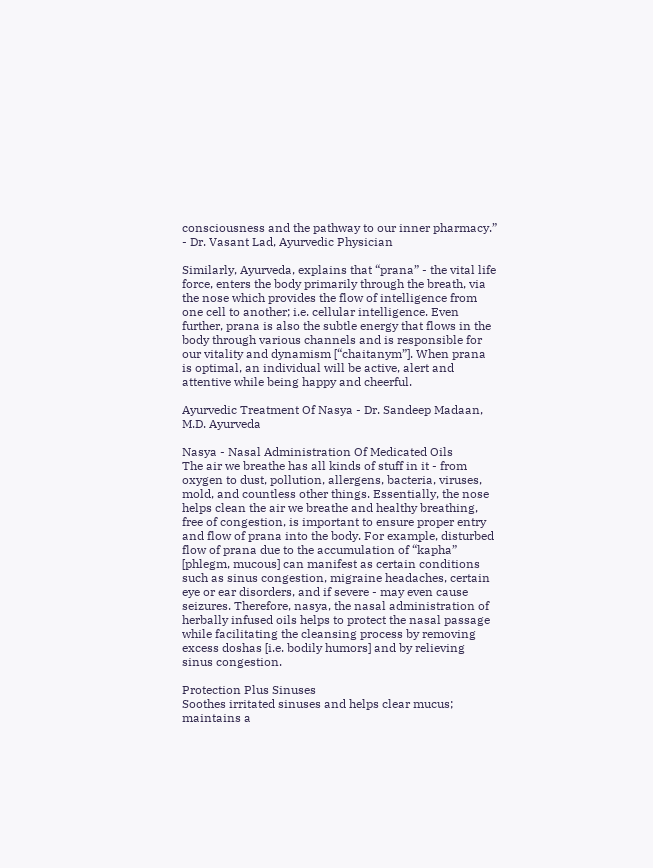consciousness and the pathway to our inner pharmacy.”
- Dr. Vasant Lad, Ayurvedic Physician

Similarly, Ayurveda, explains that “prana” - the vital life force, enters the body primarily through the breath, via the nose which provides the flow of intelligence from one cell to another; i.e. cellular intelligence. Even further, prana is also the subtle energy that flows in the body through various channels and is responsible for our vitality and dynamism [“chaitanym”]. When prana is optimal, an individual will be active, alert and attentive while being happy and cheerful.

Ayurvedic Treatment Of Nasya - Dr. Sandeep Madaan, M.D. Ayurveda

Nasya - Nasal Administration Of Medicated Oils
The air we breathe has all kinds of stuff in it - from oxygen to dust, pollution, allergens, bacteria, viruses, mold, and countless other things. Essentially, the nose helps clean the air we breathe and healthy breathing, free of congestion, is important to ensure proper entry and flow of prana into the body. For example, disturbed flow of prana due to the accumulation of “kapha” [phlegm, mucous] can manifest as certain conditions such as sinus congestion, migraine headaches, certain eye or ear disorders, and if severe - may even cause seizures. Therefore, nasya, the nasal administration of herbally infused oils helps to protect the nasal passage while facilitating the cleansing process by removing excess doshas [i.e. bodily humors] and by relieving sinus congestion.

Protection Plus Sinuses
Soothes irritated sinuses and helps clear mucus; maintains a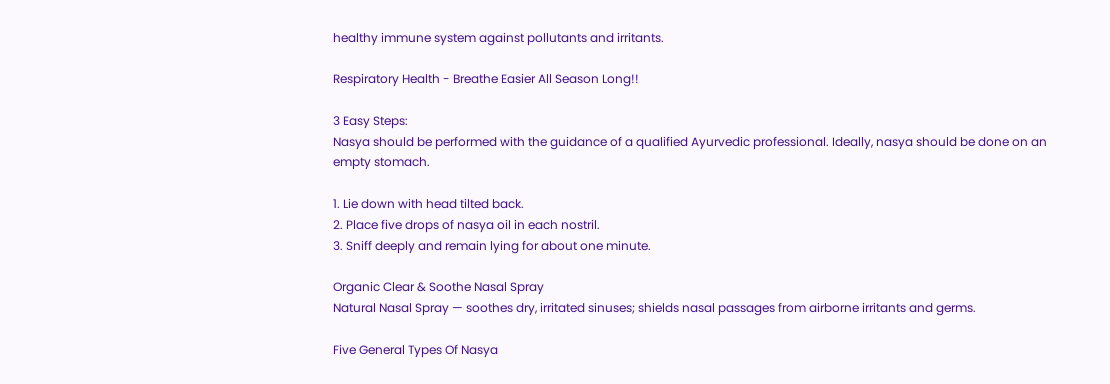healthy immune system against pollutants and irritants.

Respiratory Health - Breathe Easier All Season Long!!

3 Easy Steps:
Nasya should be performed with the guidance of a qualified Ayurvedic professional. Ideally, nasya should be done on an empty stomach.

1. Lie down with head tilted back.
2. Place five drops of nasya oil in each nostril.
3. Sniff deeply and remain lying for about one minute.

Organic Clear & Soothe Nasal Spray
Natural Nasal Spray — soothes dry, irritated sinuses; shields nasal passages from airborne irritants and germs.

Five General Types Of Nasya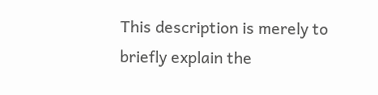This description is merely to briefly explain the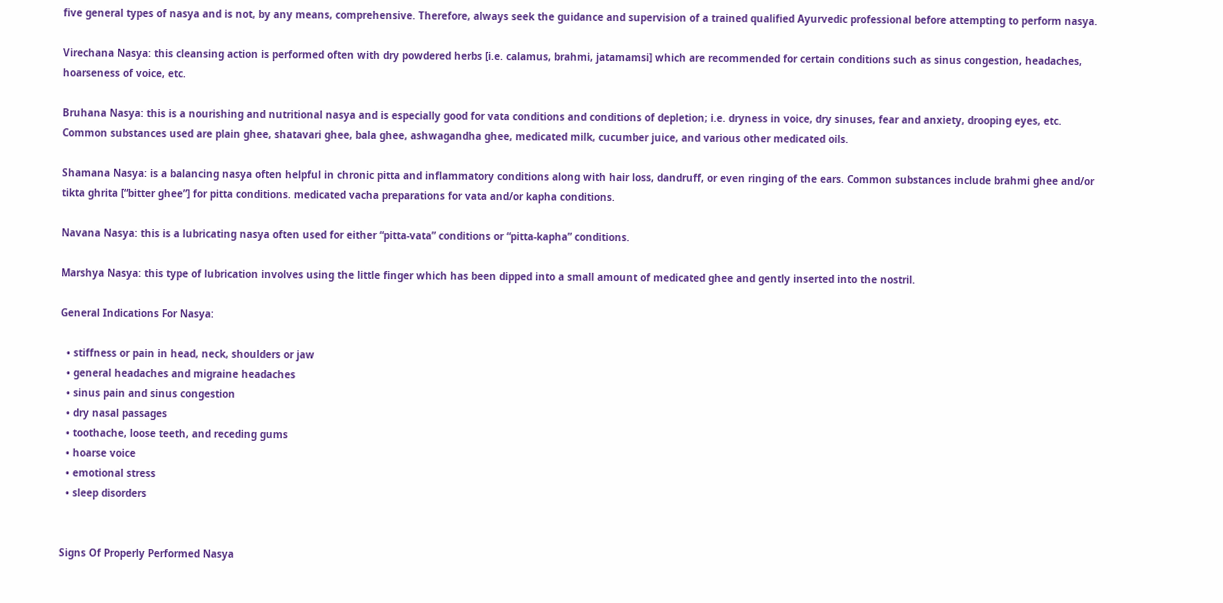five general types of nasya and is not, by any means, comprehensive. Therefore, always seek the guidance and supervision of a trained qualified Ayurvedic professional before attempting to perform nasya.

Virechana Nasya: this cleansing action is performed often with dry powdered herbs [i.e. calamus, brahmi, jatamamsi] which are recommended for certain conditions such as sinus congestion, headaches, hoarseness of voice, etc.

Bruhana Nasya: this is a nourishing and nutritional nasya and is especially good for vata conditions and conditions of depletion; i.e. dryness in voice, dry sinuses, fear and anxiety, drooping eyes, etc. Common substances used are plain ghee, shatavari ghee, bala ghee, ashwagandha ghee, medicated milk, cucumber juice, and various other medicated oils.

Shamana Nasya: is a balancing nasya often helpful in chronic pitta and inflammatory conditions along with hair loss, dandruff, or even ringing of the ears. Common substances include brahmi ghee and/or tikta ghrita [“bitter ghee”] for pitta conditions. medicated vacha preparations for vata and/or kapha conditions.

Navana Nasya: this is a lubricating nasya often used for either “pitta-vata” conditions or “pitta-kapha” conditions.

Marshya Nasya: this type of lubrication involves using the little finger which has been dipped into a small amount of medicated ghee and gently inserted into the nostril.

General Indications For Nasya:

  • stiffness or pain in head, neck, shoulders or jaw
  • general headaches and migraine headaches
  • sinus pain and sinus congestion
  • dry nasal passages
  • toothache, loose teeth, and receding gums
  • hoarse voice
  • emotional stress
  • sleep disorders


Signs Of Properly Performed Nasya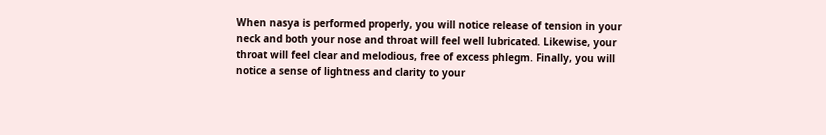When nasya is performed properly, you will notice release of tension in your neck and both your nose and throat will feel well lubricated. Likewise, your throat will feel clear and melodious, free of excess phlegm. Finally, you will notice a sense of lightness and clarity to your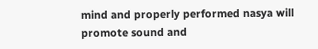mind and properly performed nasya will promote sound and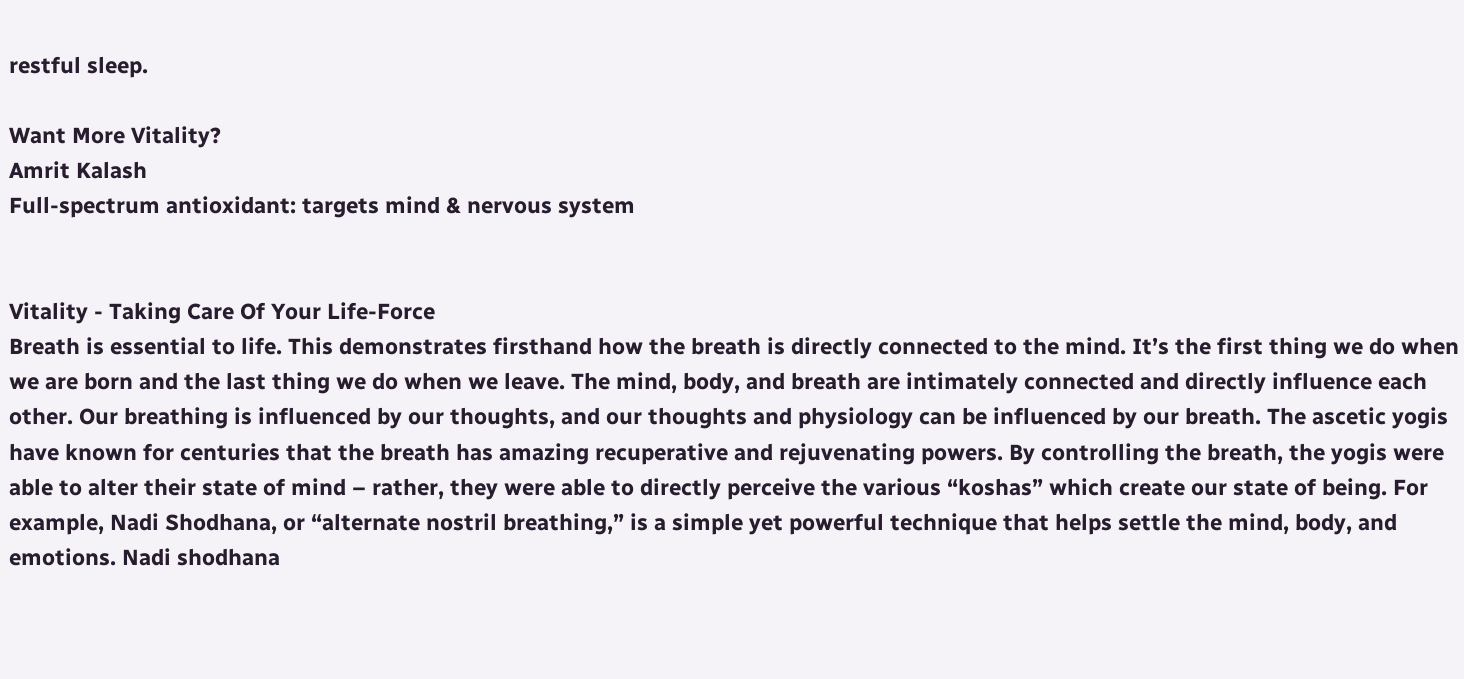restful sleep.

Want More Vitality?
Amrit Kalash
Full-spectrum antioxidant: targets mind & nervous system


Vitality - Taking Care Of Your Life-Force
Breath is essential to life. This demonstrates firsthand how the breath is directly connected to the mind. It’s the first thing we do when we are born and the last thing we do when we leave. The mind, body, and breath are intimately connected and directly influence each other. Our breathing is influenced by our thoughts, and our thoughts and physiology can be influenced by our breath. The ascetic yogis have known for centuries that the breath has amazing recuperative and rejuvenating powers. By controlling the breath, the yogis were able to alter their state of mind – rather, they were able to directly perceive the various “koshas” which create our state of being. For example, Nadi Shodhana, or “alternate nostril breathing,” is a simple yet powerful technique that helps settle the mind, body, and emotions. Nadi shodhana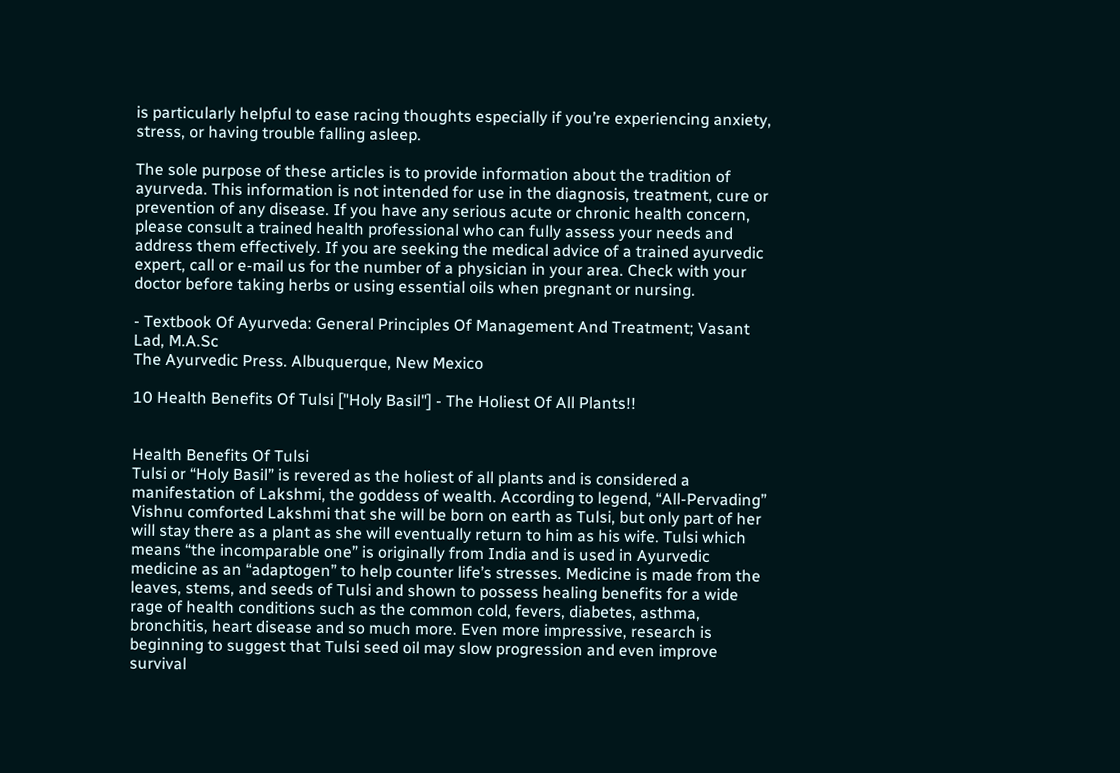is particularly helpful to ease racing thoughts especially if you’re experiencing anxiety, stress, or having trouble falling asleep.

The sole purpose of these articles is to provide information about the tradition of ayurveda. This information is not intended for use in the diagnosis, treatment, cure or prevention of any disease. If you have any serious acute or chronic health concern, please consult a trained health professional who can fully assess your needs and address them effectively. If you are seeking the medical advice of a trained ayurvedic expert, call or e-mail us for the number of a physician in your area. Check with your doctor before taking herbs or using essential oils when pregnant or nursing.

- Textbook Of Ayurveda: General Principles Of Management And Treatment; Vasant Lad, M.A.Sc
The Ayurvedic Press. Albuquerque, New Mexico

10 Health Benefits Of Tulsi ["Holy Basil"] - The Holiest Of All Plants!!


Health Benefits Of Tulsi
Tulsi or “Holy Basil” is revered as the holiest of all plants and is considered a manifestation of Lakshmi, the goddess of wealth. According to legend, “All-Pervading” Vishnu comforted Lakshmi that she will be born on earth as Tulsi, but only part of her will stay there as a plant as she will eventually return to him as his wife. Tulsi which means “the incomparable one” is originally from India and is used in Ayurvedic medicine as an “adaptogen” to help counter life’s stresses. Medicine is made from the leaves, stems, and seeds of Tulsi and shown to possess healing benefits for a wide rage of health conditions such as the common cold, fevers, diabetes, asthma, bronchitis, heart disease and so much more. Even more impressive, research is beginning to suggest that Tulsi seed oil may slow progression and even improve survival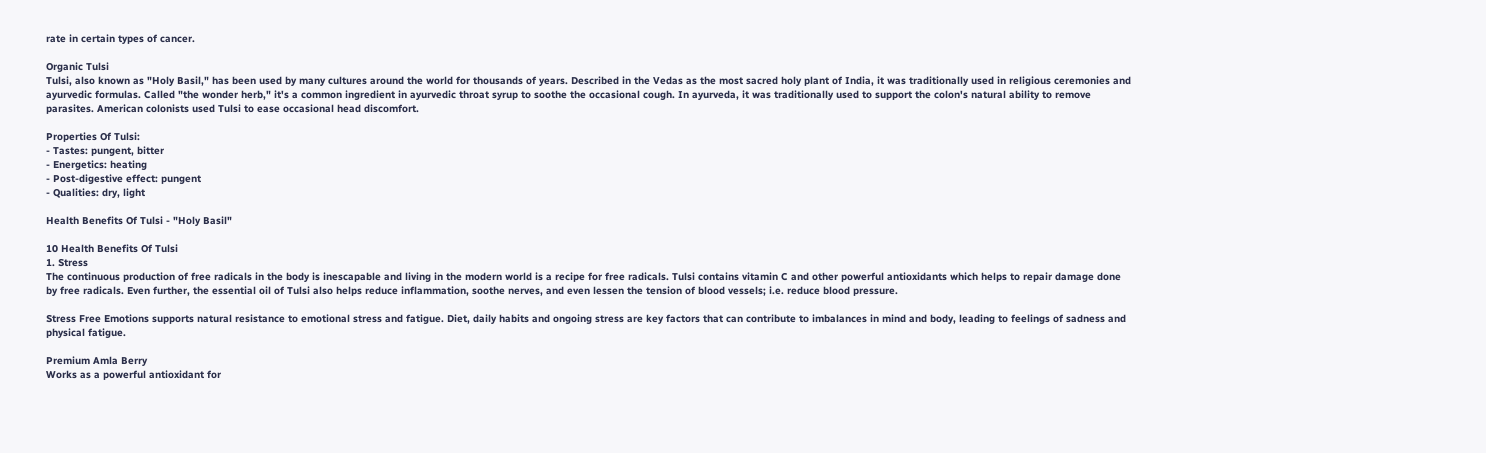rate in certain types of cancer.

Organic Tulsi
Tulsi, also known as "Holy Basil," has been used by many cultures around the world for thousands of years. Described in the Vedas as the most sacred holy plant of India, it was traditionally used in religious ceremonies and ayurvedic formulas. Called "the wonder herb," it's a common ingredient in ayurvedic throat syrup to soothe the occasional cough. In ayurveda, it was traditionally used to support the colon's natural ability to remove parasites. American colonists used Tulsi to ease occasional head discomfort.

Properties Of Tulsi:
- Tastes: pungent, bitter
- Energetics: heating
- Post-digestive effect: pungent
- Qualities: dry, light

Health Benefits Of Tulsi - "Holy Basil"

10 Health Benefits Of Tulsi
1. Stress
The continuous production of free radicals in the body is inescapable and living in the modern world is a recipe for free radicals. Tulsi contains vitamin C and other powerful antioxidants which helps to repair damage done by free radicals. Even further, the essential oil of Tulsi also helps reduce inflammation, soothe nerves, and even lessen the tension of blood vessels; i.e. reduce blood pressure.

Stress Free Emotions supports natural resistance to emotional stress and fatigue. Diet, daily habits and ongoing stress are key factors that can contribute to imbalances in mind and body, leading to feelings of sadness and physical fatigue.

Premium Amla Berry
Works as a powerful antioxidant for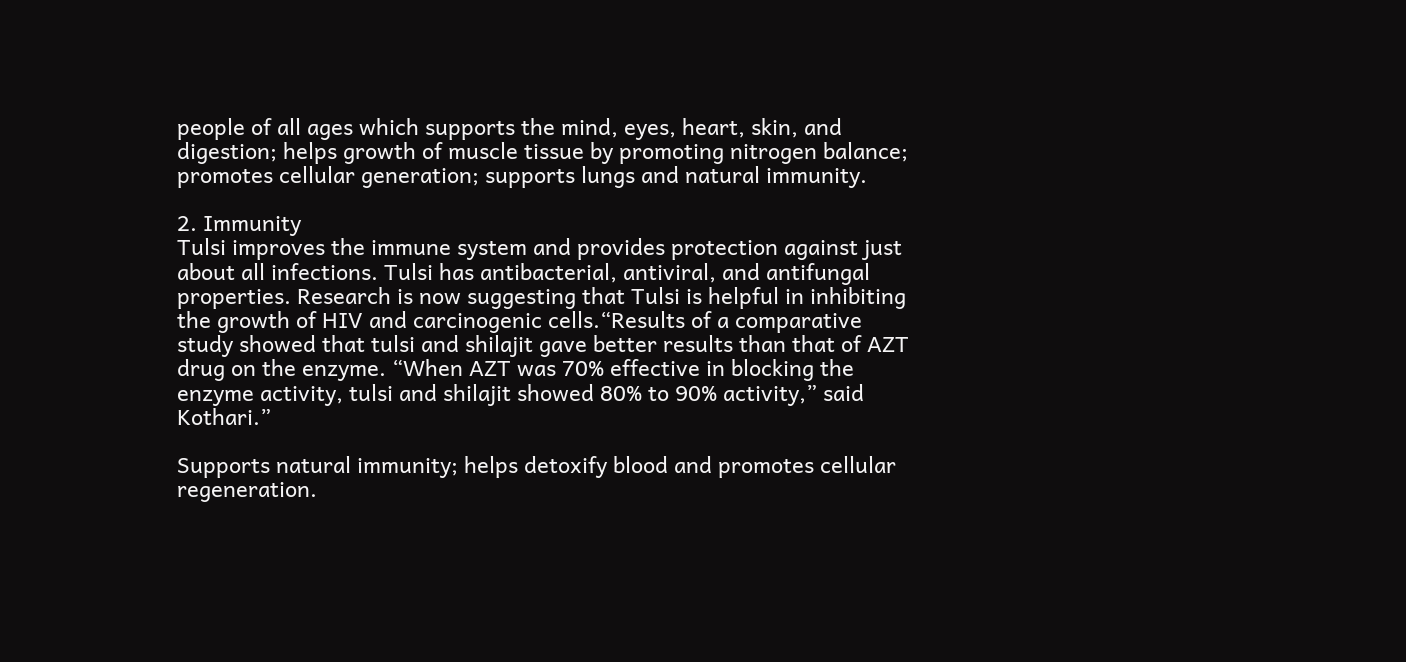people of all ages which supports the mind, eyes, heart, skin, and digestion; helps growth of muscle tissue by promoting nitrogen balance; promotes cellular generation; supports lungs and natural immunity.

2. Immunity
Tulsi improves the immune system and provides protection against just about all infections. Tulsi has antibacterial, antiviral, and antifungal properties. Research is now suggesting that Tulsi is helpful in inhibiting the growth of HIV and carcinogenic cells.“Results of a comparative study showed that tulsi and shilajit gave better results than that of AZT drug on the enzyme. “When AZT was 70% effective in blocking the enzyme activity, tulsi and shilajit showed 80% to 90% activity,” said Kothari.”

Supports natural immunity; helps detoxify blood and promotes cellular regeneration.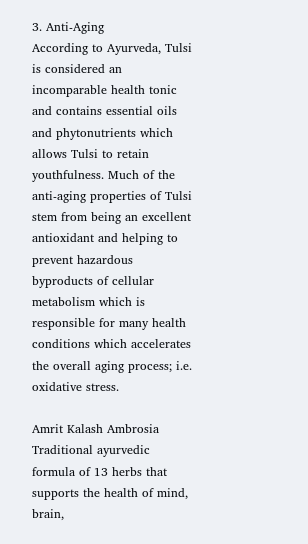3. Anti-Aging
According to Ayurveda, Tulsi is considered an incomparable health tonic and contains essential oils and phytonutrients which allows Tulsi to retain youthfulness. Much of the anti-aging properties of Tulsi stem from being an excellent antioxidant and helping to prevent hazardous byproducts of cellular metabolism which is responsible for many health conditions which accelerates the overall aging process; i.e. oxidative stress.

Amrit Kalash Ambrosia
Traditional ayurvedic formula of 13 herbs that supports the health of mind, brain,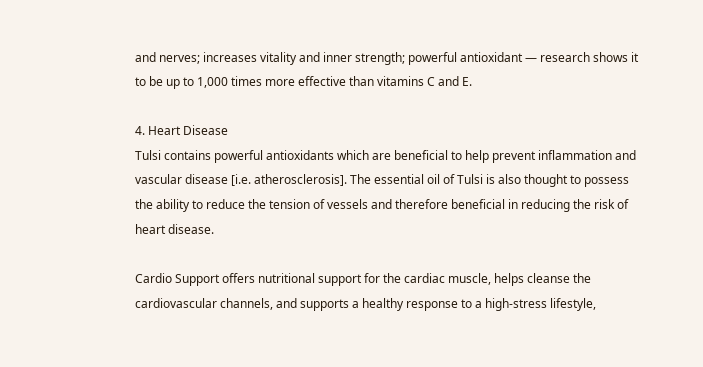and nerves; increases vitality and inner strength; powerful antioxidant — research shows it to be up to 1,000 times more effective than vitamins C and E.

4. Heart Disease
Tulsi contains powerful antioxidants which are beneficial to help prevent inflammation and vascular disease [i.e. atherosclerosis]. The essential oil of Tulsi is also thought to possess the ability to reduce the tension of vessels and therefore beneficial in reducing the risk of heart disease.

Cardio Support offers nutritional support for the cardiac muscle, helps cleanse the cardiovascular channels, and supports a healthy response to a high-stress lifestyle,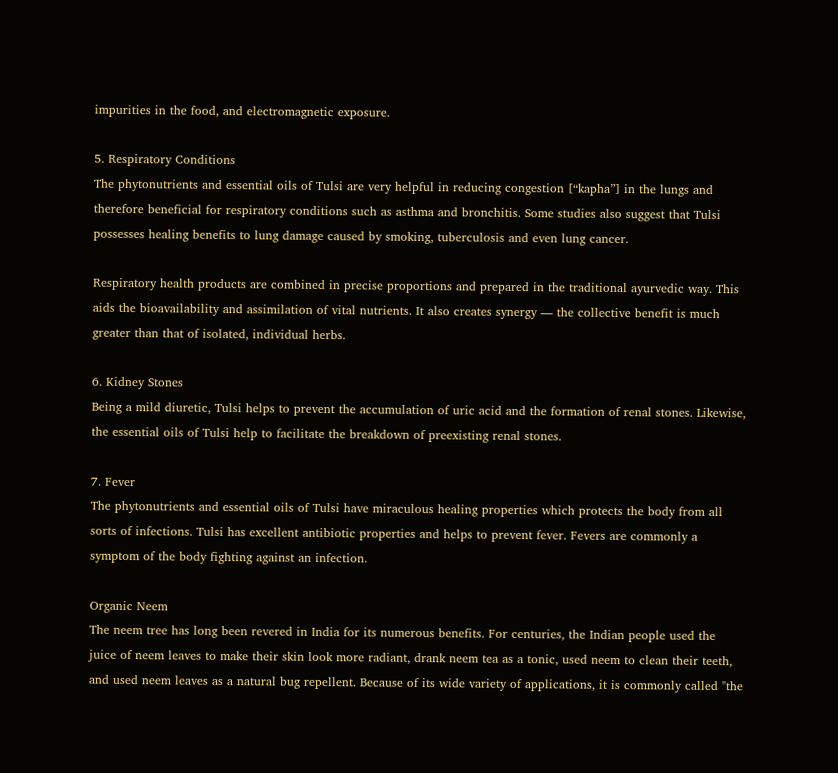impurities in the food, and electromagnetic exposure.

5. Respiratory Conditions
The phytonutrients and essential oils of Tulsi are very helpful in reducing congestion [“kapha”] in the lungs and therefore beneficial for respiratory conditions such as asthma and bronchitis. Some studies also suggest that Tulsi possesses healing benefits to lung damage caused by smoking, tuberculosis and even lung cancer.

Respiratory health products are combined in precise proportions and prepared in the traditional ayurvedic way. This aids the bioavailability and assimilation of vital nutrients. It also creates synergy — the collective benefit is much greater than that of isolated, individual herbs.

6. Kidney Stones
Being a mild diuretic, Tulsi helps to prevent the accumulation of uric acid and the formation of renal stones. Likewise, the essential oils of Tulsi help to facilitate the breakdown of preexisting renal stones.

7. Fever
The phytonutrients and essential oils of Tulsi have miraculous healing properties which protects the body from all sorts of infections. Tulsi has excellent antibiotic properties and helps to prevent fever. Fevers are commonly a symptom of the body fighting against an infection.

Organic Neem
The neem tree has long been revered in India for its numerous benefits. For centuries, the Indian people used the juice of neem leaves to make their skin look more radiant, drank neem tea as a tonic, used neem to clean their teeth, and used neem leaves as a natural bug repellent. Because of its wide variety of applications, it is commonly called "the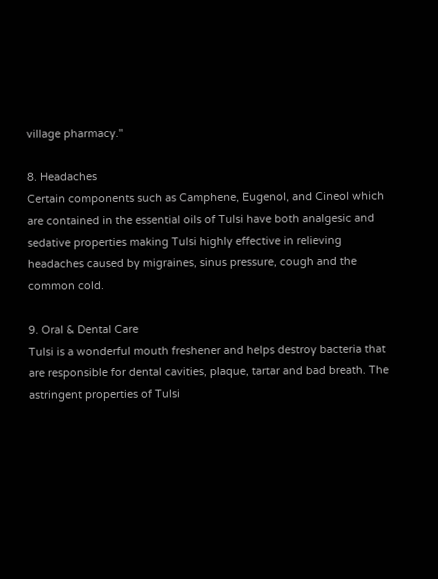village pharmacy."

8. Headaches
Certain components such as Camphene, Eugenol, and Cineol which are contained in the essential oils of Tulsi have both analgesic and sedative properties making Tulsi highly effective in relieving headaches caused by migraines, sinus pressure, cough and the common cold.

9. Oral & Dental Care
Tulsi is a wonderful mouth freshener and helps destroy bacteria that are responsible for dental cavities, plaque, tartar and bad breath. The astringent properties of Tulsi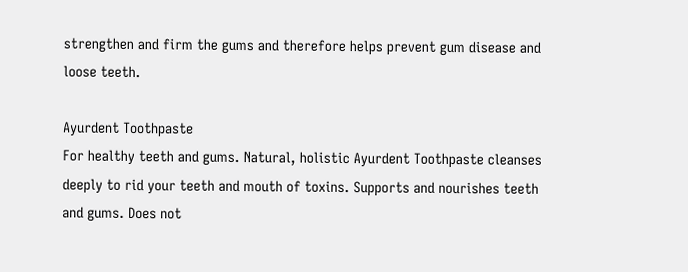strengthen and firm the gums and therefore helps prevent gum disease and loose teeth.

Ayurdent Toothpaste
For healthy teeth and gums. Natural, holistic Ayurdent Toothpaste cleanses deeply to rid your teeth and mouth of toxins. Supports and nourishes teeth and gums. Does not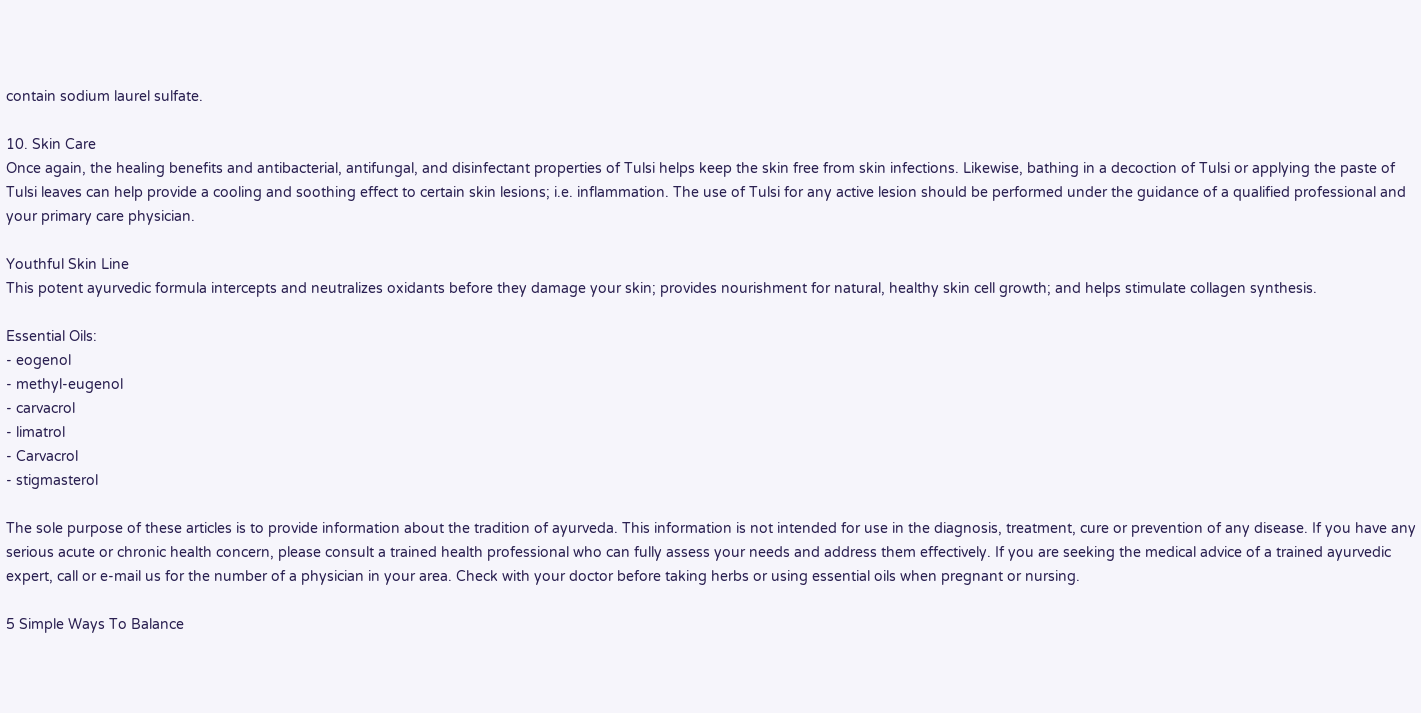contain sodium laurel sulfate.

10. Skin Care
Once again, the healing benefits and antibacterial, antifungal, and disinfectant properties of Tulsi helps keep the skin free from skin infections. Likewise, bathing in a decoction of Tulsi or applying the paste of Tulsi leaves can help provide a cooling and soothing effect to certain skin lesions; i.e. inflammation. The use of Tulsi for any active lesion should be performed under the guidance of a qualified professional and your primary care physician.

Youthful Skin Line
This potent ayurvedic formula intercepts and neutralizes oxidants before they damage your skin; provides nourishment for natural, healthy skin cell growth; and helps stimulate collagen synthesis.

Essential Oils:
- eogenol
- methyl-eugenol
- carvacrol
- limatrol
- Carvacrol
- stigmasterol

The sole purpose of these articles is to provide information about the tradition of ayurveda. This information is not intended for use in the diagnosis, treatment, cure or prevention of any disease. If you have any serious acute or chronic health concern, please consult a trained health professional who can fully assess your needs and address them effectively. If you are seeking the medical advice of a trained ayurvedic expert, call or e-mail us for the number of a physician in your area. Check with your doctor before taking herbs or using essential oils when pregnant or nursing.

5 Simple Ways To Balance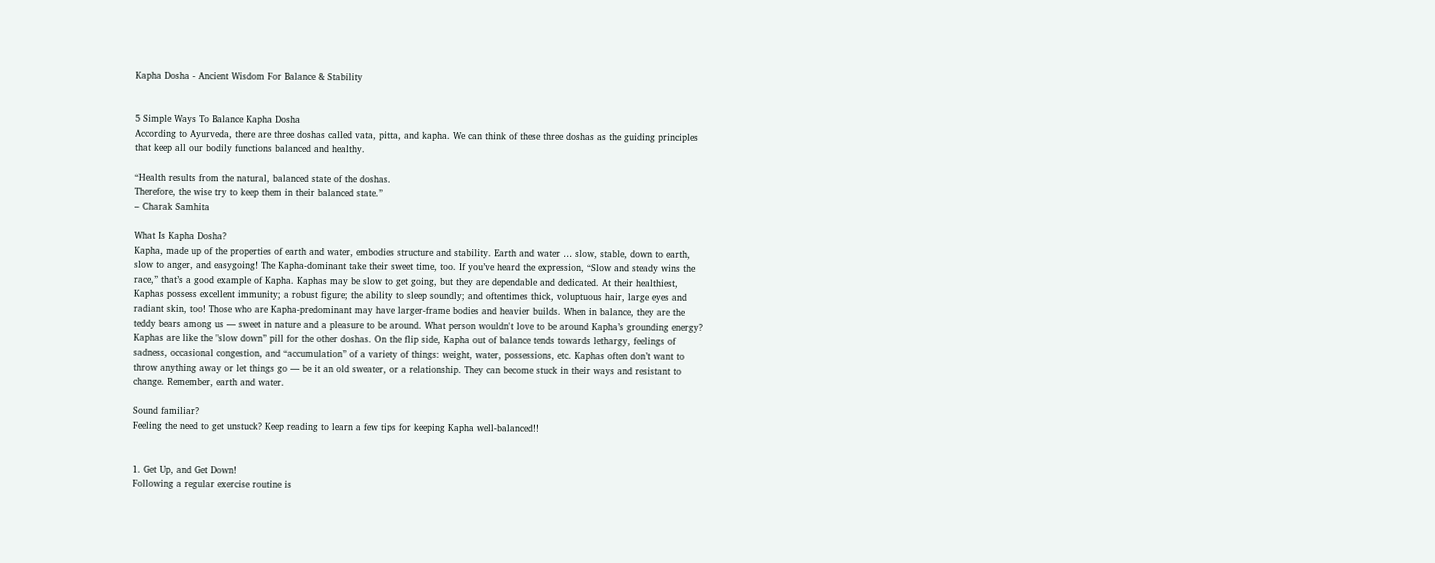Kapha Dosha - Ancient Wisdom For Balance & Stability


5 Simple Ways To Balance Kapha Dosha
According to Ayurveda, there are three doshas called vata, pitta, and kapha. We can think of these three doshas as the guiding principles that keep all our bodily functions balanced and healthy.

“Health results from the natural, balanced state of the doshas.
Therefore, the wise try to keep them in their balanced state.”
– Charak Samhita

What Is Kapha Dosha?
Kapha, made up of the properties of earth and water, embodies structure and stability. Earth and water … slow, stable, down to earth, slow to anger, and easygoing! The Kapha-dominant take their sweet time, too. If you’ve heard the expression, “Slow and steady wins the race,” that’s a good example of Kapha. Kaphas may be slow to get going, but they are dependable and dedicated. At their healthiest, Kaphas possess excellent immunity; a robust figure; the ability to sleep soundly; and oftentimes thick, voluptuous hair, large eyes and radiant skin, too! Those who are Kapha-predominant may have larger-frame bodies and heavier builds. When in balance, they are the teddy bears among us — sweet in nature and a pleasure to be around. What person wouldn't love to be around Kapha’s grounding energy? Kaphas are like the "slow down” pill for the other doshas. On the flip side, Kapha out of balance tends towards lethargy, feelings of sadness, occasional congestion, and “accumulation” of a variety of things: weight, water, possessions, etc. Kaphas often don’t want to throw anything away or let things go — be it an old sweater, or a relationship. They can become stuck in their ways and resistant to change. Remember, earth and water.

Sound familiar?
Feeling the need to get unstuck? Keep reading to learn a few tips for keeping Kapha well-balanced!!


1. Get Up, and Get Down!
Following a regular exercise routine is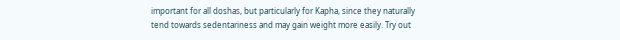important for all doshas, but particularly for Kapha, since they naturally tend towards sedentariness and may gain weight more easily. Try out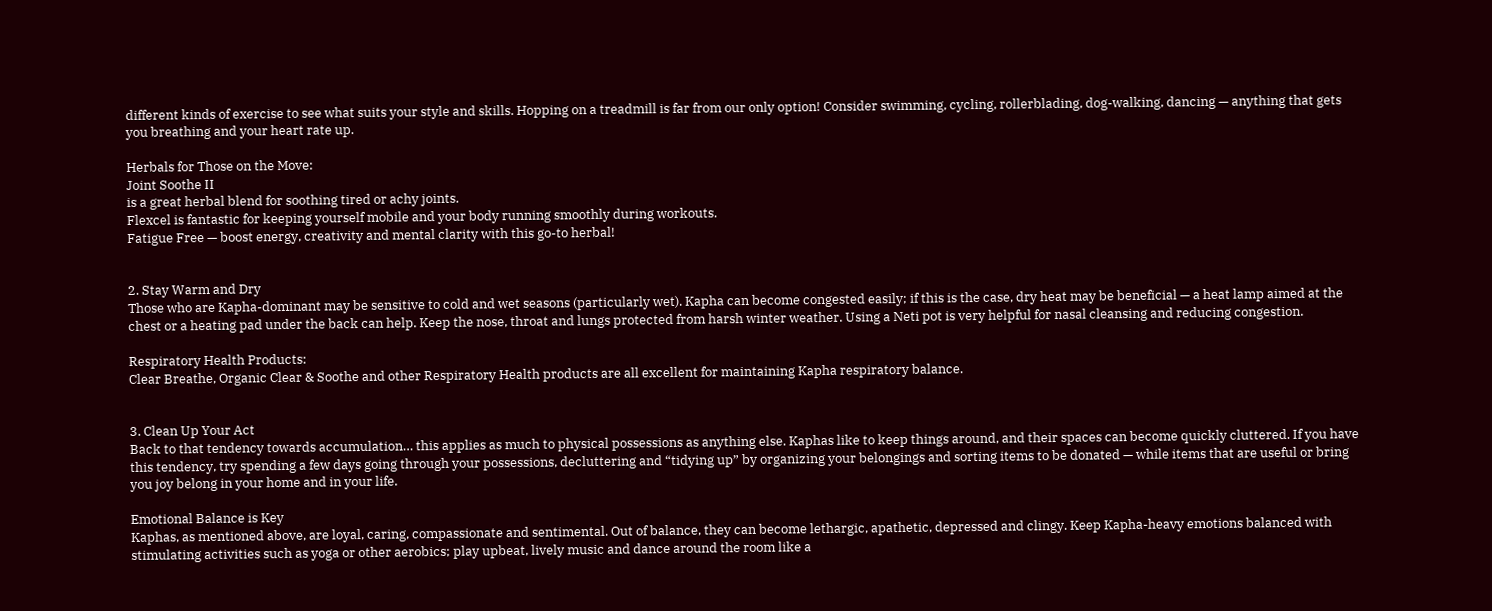different kinds of exercise to see what suits your style and skills. Hopping on a treadmill is far from our only option! Consider swimming, cycling, rollerblading, dog-walking, dancing — anything that gets you breathing and your heart rate up.

Herbals for Those on the Move:
Joint Soothe II
is a great herbal blend for soothing tired or achy joints.
Flexcel is fantastic for keeping yourself mobile and your body running smoothly during workouts.
Fatigue Free — boost energy, creativity and mental clarity with this go-to herbal!


2. Stay Warm and Dry
Those who are Kapha-dominant may be sensitive to cold and wet seasons (particularly wet). Kapha can become congested easily; if this is the case, dry heat may be beneficial — a heat lamp aimed at the chest or a heating pad under the back can help. Keep the nose, throat and lungs protected from harsh winter weather. Using a Neti pot is very helpful for nasal cleansing and reducing congestion.

Respiratory Health Products:
Clear Breathe, Organic Clear & Soothe and other Respiratory Health products are all excellent for maintaining Kapha respiratory balance.


3. Clean Up Your Act
Back to that tendency towards accumulation… this applies as much to physical possessions as anything else. Kaphas like to keep things around, and their spaces can become quickly cluttered. If you have this tendency, try spending a few days going through your possessions, decluttering and “tidying up” by organizing your belongings and sorting items to be donated — while items that are useful or bring you joy belong in your home and in your life.

Emotional Balance is Key
Kaphas, as mentioned above, are loyal, caring, compassionate and sentimental. Out of balance, they can become lethargic, apathetic, depressed and clingy. Keep Kapha-heavy emotions balanced with stimulating activities such as yoga or other aerobics; play upbeat, lively music and dance around the room like a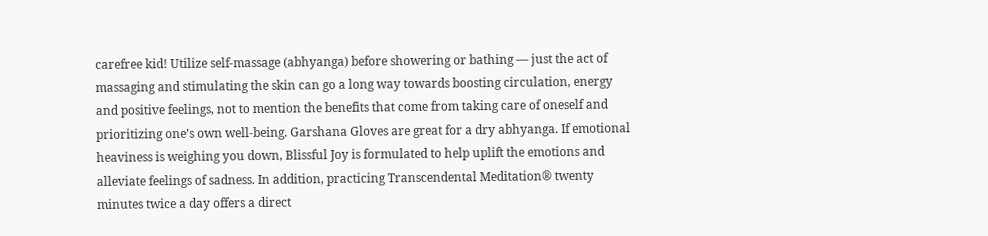carefree kid! Utilize self-massage (abhyanga) before showering or bathing — just the act of massaging and stimulating the skin can go a long way towards boosting circulation, energy and positive feelings, not to mention the benefits that come from taking care of oneself and prioritizing one’s own well-being. Garshana Gloves are great for a dry abhyanga. If emotional heaviness is weighing you down, Blissful Joy is formulated to help uplift the emotions and alleviate feelings of sadness. In addition, practicing Transcendental Meditation® twenty minutes twice a day offers a direct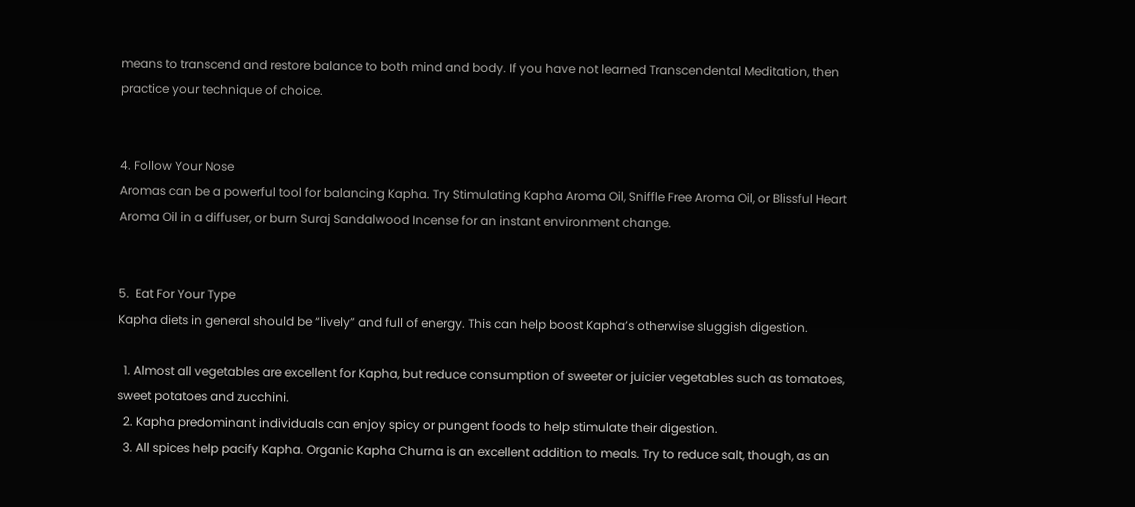means to transcend and restore balance to both mind and body. If you have not learned Transcendental Meditation, then practice your technique of choice.


4. Follow Your Nose
Aromas can be a powerful tool for balancing Kapha. Try Stimulating Kapha Aroma Oil, Sniffle Free Aroma Oil, or Blissful Heart Aroma Oil in a diffuser, or burn Suraj Sandalwood Incense for an instant environment change.


5.  Eat For Your Type
Kapha diets in general should be “lively” and full of energy. This can help boost Kapha’s otherwise sluggish digestion.

  1. Almost all vegetables are excellent for Kapha, but reduce consumption of sweeter or juicier vegetables such as tomatoes, sweet potatoes and zucchini.
  2. Kapha predominant individuals can enjoy spicy or pungent foods to help stimulate their digestion.
  3. All spices help pacify Kapha. Organic Kapha Churna is an excellent addition to meals. Try to reduce salt, though, as an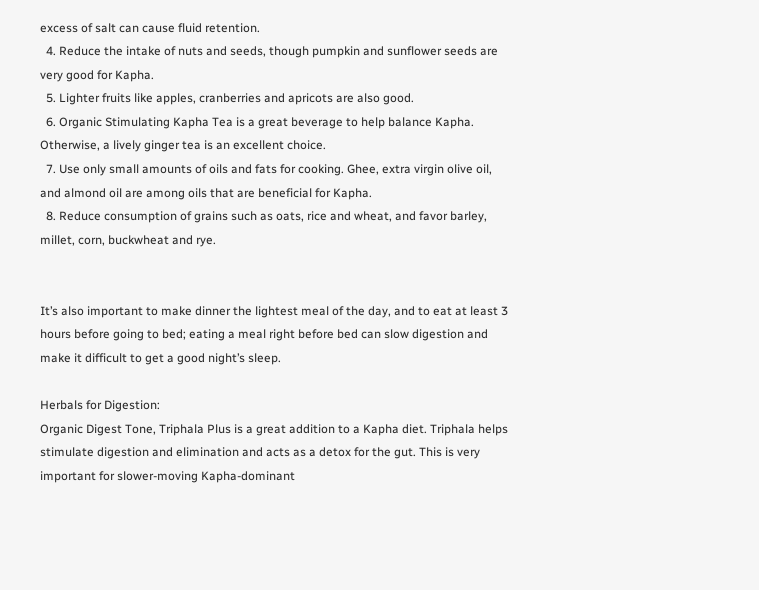excess of salt can cause fluid retention.
  4. Reduce the intake of nuts and seeds, though pumpkin and sunflower seeds are very good for Kapha.
  5. Lighter fruits like apples, cranberries and apricots are also good.
  6. Organic Stimulating Kapha Tea is a great beverage to help balance Kapha. Otherwise, a lively ginger tea is an excellent choice.
  7. Use only small amounts of oils and fats for cooking. Ghee, extra virgin olive oil, and almond oil are among oils that are beneficial for Kapha.
  8. Reduce consumption of grains such as oats, rice and wheat, and favor barley, millet, corn, buckwheat and rye.


It’s also important to make dinner the lightest meal of the day, and to eat at least 3 hours before going to bed; eating a meal right before bed can slow digestion and make it difficult to get a good night’s sleep.

Herbals for Digestion:
Organic Digest Tone, Triphala Plus is a great addition to a Kapha diet. Triphala helps stimulate digestion and elimination and acts as a detox for the gut. This is very important for slower-moving Kapha-dominant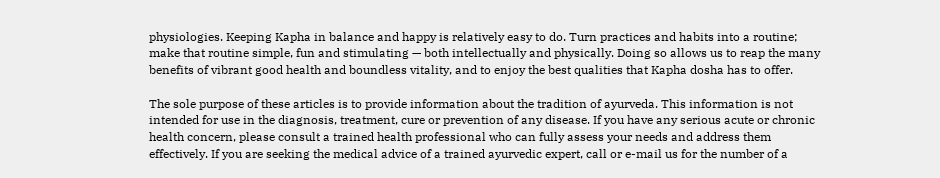physiologies. Keeping Kapha in balance and happy is relatively easy to do. Turn practices and habits into a routine; make that routine simple, fun and stimulating — both intellectually and physically. Doing so allows us to reap the many benefits of vibrant good health and boundless vitality, and to enjoy the best qualities that Kapha dosha has to offer.

The sole purpose of these articles is to provide information about the tradition of ayurveda. This information is not intended for use in the diagnosis, treatment, cure or prevention of any disease. If you have any serious acute or chronic health concern, please consult a trained health professional who can fully assess your needs and address them effectively. If you are seeking the medical advice of a trained ayurvedic expert, call or e-mail us for the number of a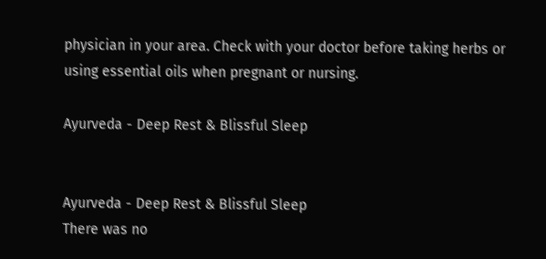physician in your area. Check with your doctor before taking herbs or using essential oils when pregnant or nursing.

Ayurveda - Deep Rest & Blissful Sleep


Ayurveda - Deep Rest & Blissful Sleep
There was no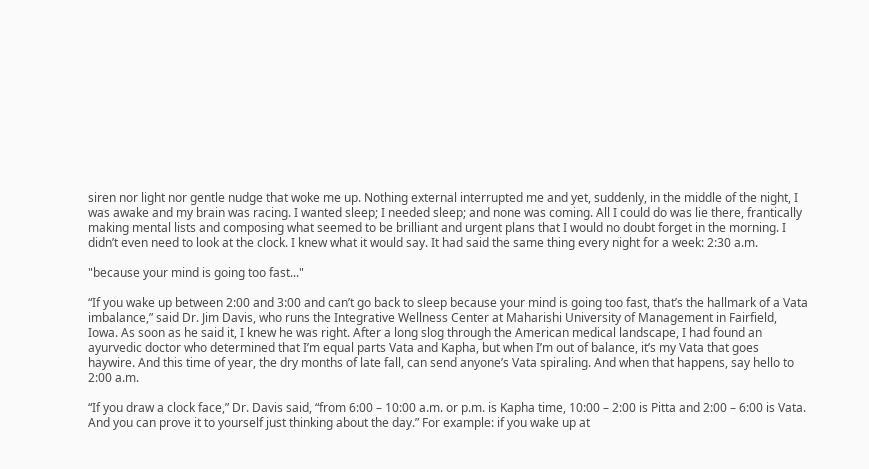siren nor light nor gentle nudge that woke me up. Nothing external interrupted me and yet, suddenly, in the middle of the night, I was awake and my brain was racing. I wanted sleep; I needed sleep; and none was coming. All I could do was lie there, frantically making mental lists and composing what seemed to be brilliant and urgent plans that I would no doubt forget in the morning. I didn’t even need to look at the clock. I knew what it would say. It had said the same thing every night for a week: 2:30 a.m.

"because your mind is going too fast..."

“If you wake up between 2:00 and 3:00 and can’t go back to sleep because your mind is going too fast, that’s the hallmark of a Vata imbalance,” said Dr. Jim Davis, who runs the Integrative Wellness Center at Maharishi University of Management in Fairfield, Iowa. As soon as he said it, I knew he was right. After a long slog through the American medical landscape, I had found an ayurvedic doctor who determined that I’m equal parts Vata and Kapha, but when I’m out of balance, it’s my Vata that goes haywire. And this time of year, the dry months of late fall, can send anyone’s Vata spiraling. And when that happens, say hello to 2:00 a.m.

“If you draw a clock face,” Dr. Davis said, “from 6:00 – 10:00 a.m. or p.m. is Kapha time, 10:00 – 2:00 is Pitta and 2:00 – 6:00 is Vata. And you can prove it to yourself just thinking about the day.” For example: if you wake up at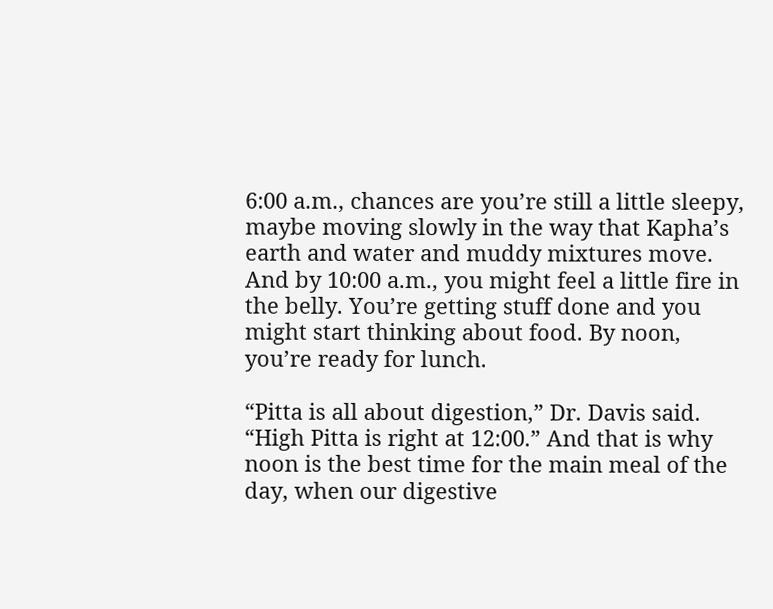6:00 a.m., chances are you’re still a little sleepy, maybe moving slowly in the way that Kapha’s earth and water and muddy mixtures move. And by 10:00 a.m., you might feel a little fire in the belly. You’re getting stuff done and you might start thinking about food. By noon, you’re ready for lunch.

“Pitta is all about digestion,” Dr. Davis said. “High Pitta is right at 12:00.” And that is why noon is the best time for the main meal of the day, when our digestive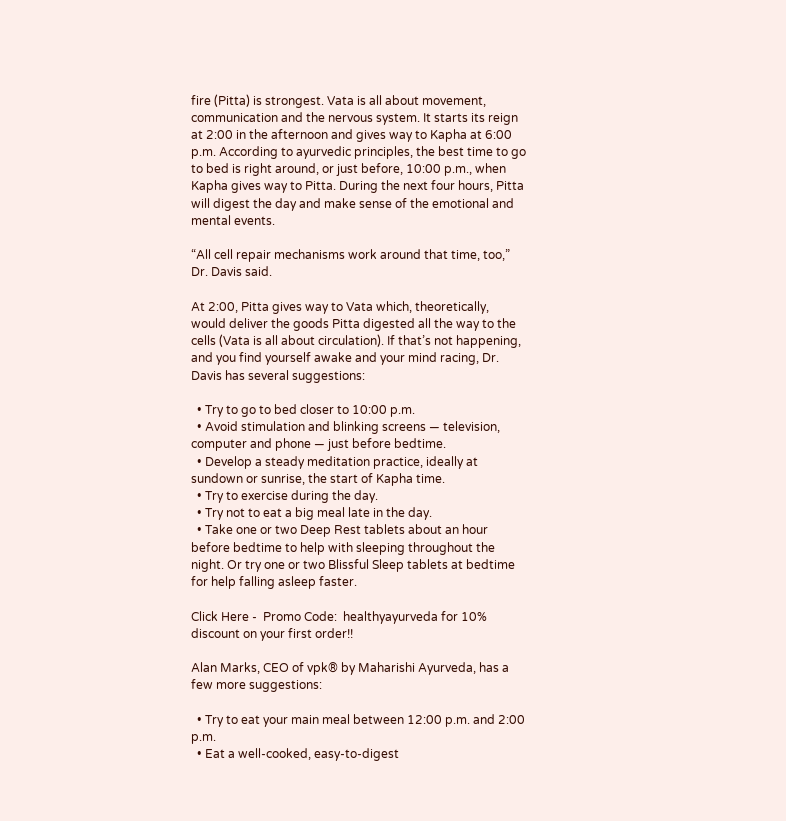fire (Pitta) is strongest. Vata is all about movement, communication and the nervous system. It starts its reign at 2:00 in the afternoon and gives way to Kapha at 6:00 p.m. According to ayurvedic principles, the best time to go to bed is right around, or just before, 10:00 p.m., when Kapha gives way to Pitta. During the next four hours, Pitta will digest the day and make sense of the emotional and mental events.

“All cell repair mechanisms work around that time, too,” Dr. Davis said.

At 2:00, Pitta gives way to Vata which, theoretically, would deliver the goods Pitta digested all the way to the cells (Vata is all about circulation). If that’s not happening, and you find yourself awake and your mind racing, Dr. Davis has several suggestions:

  • Try to go to bed closer to 10:00 p.m.
  • Avoid stimulation and blinking screens — television, computer and phone — just before bedtime.
  • Develop a steady meditation practice, ideally at sundown or sunrise, the start of Kapha time.
  • Try to exercise during the day.
  • Try not to eat a big meal late in the day.
  • Take one or two Deep Rest tablets about an hour before bedtime to help with sleeping throughout the night. Or try one or two Blissful Sleep tablets at bedtime for help falling asleep faster.

Click Here -  Promo Code:  healthyayurveda for 10% discount on your first order!!

Alan Marks, CEO of vpk® by Maharishi Ayurveda, has a few more suggestions:

  • Try to eat your main meal between 12:00 p.m. and 2:00 p.m.
  • Eat a well-cooked, easy-to-digest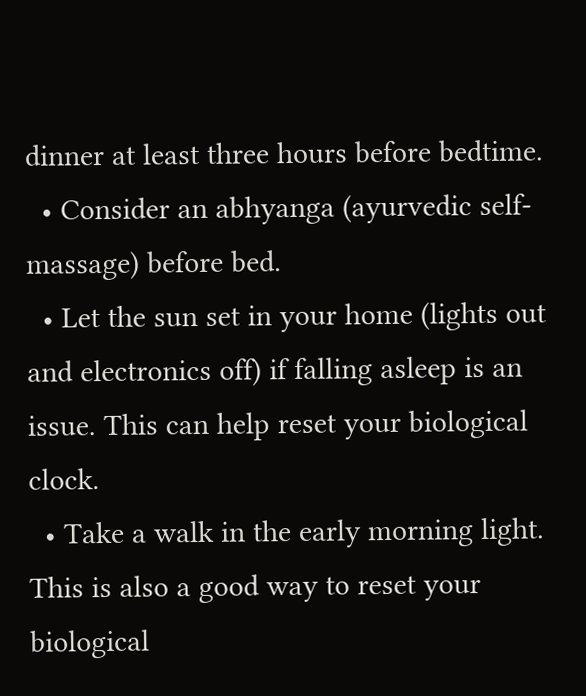dinner at least three hours before bedtime.
  • Consider an abhyanga (ayurvedic self-massage) before bed.
  • Let the sun set in your home (lights out and electronics off) if falling asleep is an issue. This can help reset your biological clock.
  • Take a walk in the early morning light. This is also a good way to reset your biological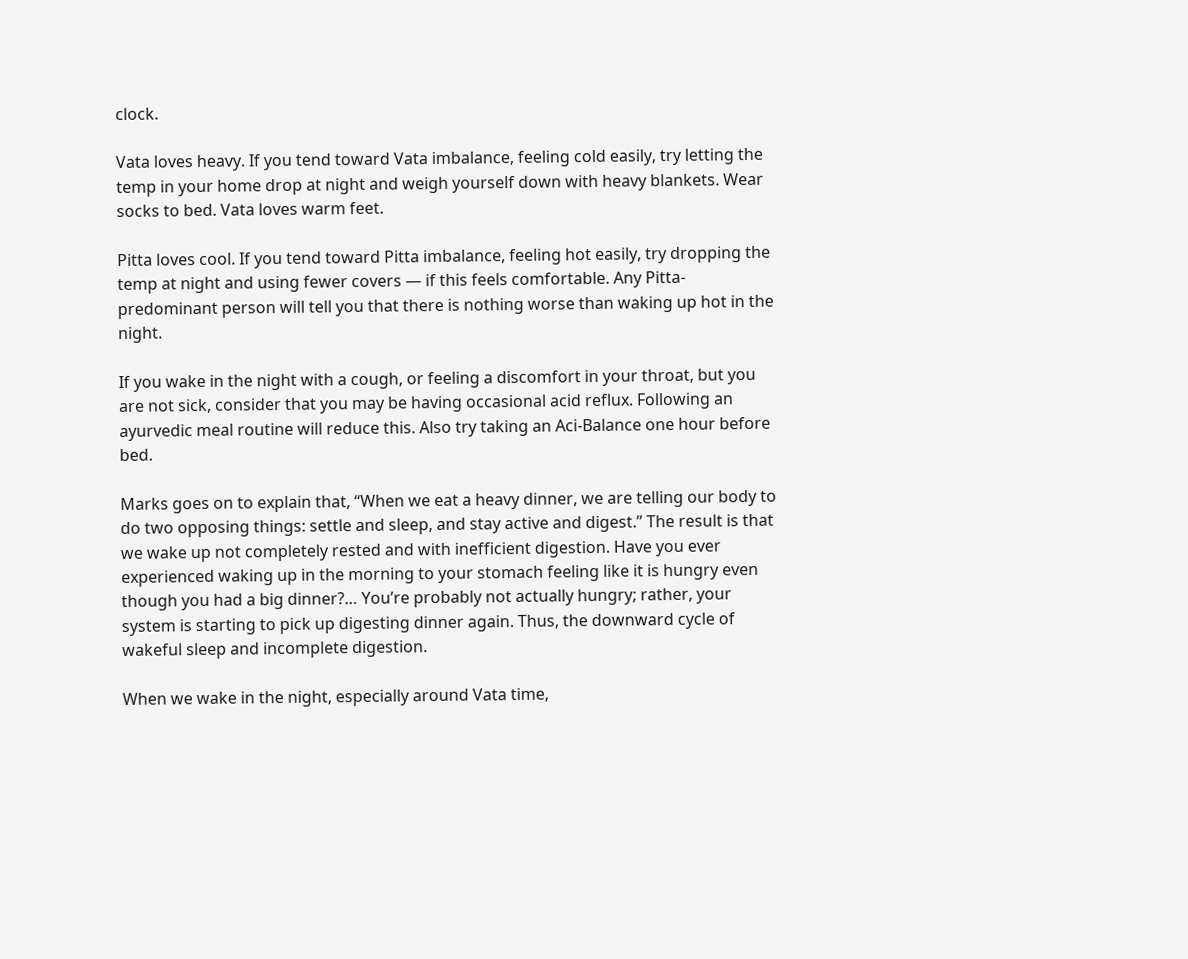clock.

Vata loves heavy. If you tend toward Vata imbalance, feeling cold easily, try letting the temp in your home drop at night and weigh yourself down with heavy blankets. Wear socks to bed. Vata loves warm feet.

Pitta loves cool. If you tend toward Pitta imbalance, feeling hot easily, try dropping the temp at night and using fewer covers — if this feels comfortable. Any Pitta-predominant person will tell you that there is nothing worse than waking up hot in the night.

If you wake in the night with a cough, or feeling a discomfort in your throat, but you are not sick, consider that you may be having occasional acid reflux. Following an ayurvedic meal routine will reduce this. Also try taking an Aci-Balance one hour before bed.

Marks goes on to explain that, “When we eat a heavy dinner, we are telling our body to do two opposing things: settle and sleep, and stay active and digest.” The result is that we wake up not completely rested and with inefficient digestion. Have you ever experienced waking up in the morning to your stomach feeling like it is hungry even though you had a big dinner?… You’re probably not actually hungry; rather, your system is starting to pick up digesting dinner again. Thus, the downward cycle of wakeful sleep and incomplete digestion.

When we wake in the night, especially around Vata time,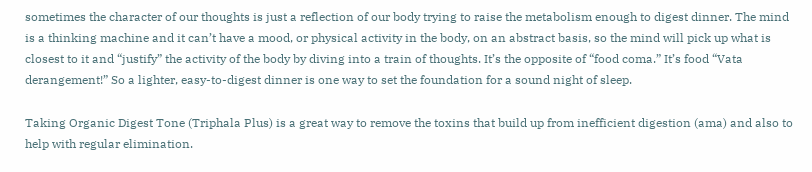sometimes the character of our thoughts is just a reflection of our body trying to raise the metabolism enough to digest dinner. The mind is a thinking machine and it can’t have a mood, or physical activity in the body, on an abstract basis, so the mind will pick up what is closest to it and “justify” the activity of the body by diving into a train of thoughts. It’s the opposite of “food coma.” It’s food “Vata derangement!” So a lighter, easy-to-digest dinner is one way to set the foundation for a sound night of sleep.

Taking Organic Digest Tone (Triphala Plus) is a great way to remove the toxins that build up from inefficient digestion (ama) and also to help with regular elimination.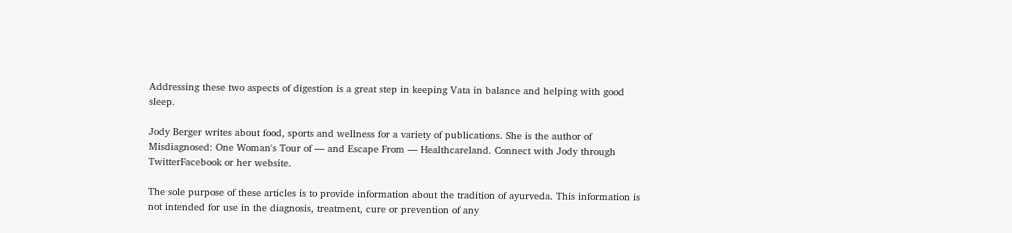Addressing these two aspects of digestion is a great step in keeping Vata in balance and helping with good sleep.

Jody Berger writes about food, sports and wellness for a variety of publications. She is the author of Misdiagnosed: One Woman's Tour of — and Escape From — Healthcareland. Connect with Jody through TwitterFacebook or her website.

The sole purpose of these articles is to provide information about the tradition of ayurveda. This information is not intended for use in the diagnosis, treatment, cure or prevention of any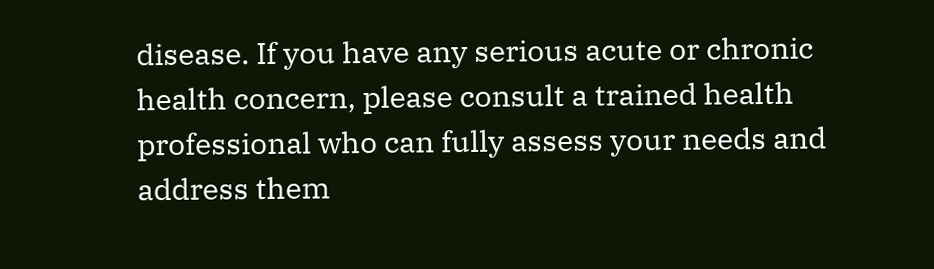disease. If you have any serious acute or chronic health concern, please consult a trained health professional who can fully assess your needs and address them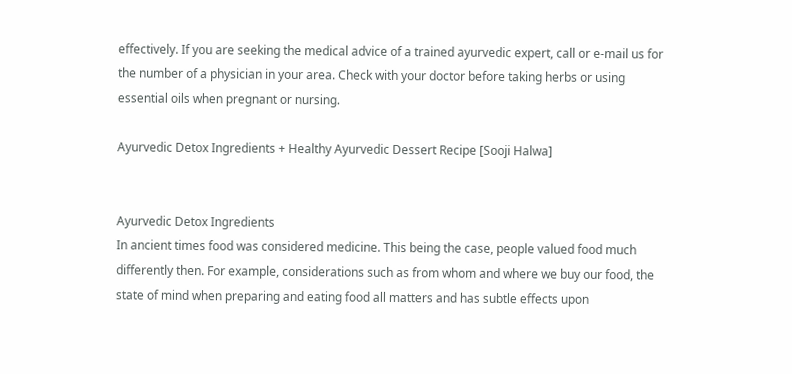effectively. If you are seeking the medical advice of a trained ayurvedic expert, call or e-mail us for the number of a physician in your area. Check with your doctor before taking herbs or using essential oils when pregnant or nursing.

Ayurvedic Detox Ingredients + Healthy Ayurvedic Dessert Recipe [Sooji Halwa]


Ayurvedic Detox Ingredients
In ancient times food was considered medicine. This being the case, people valued food much differently then. For example, considerations such as from whom and where we buy our food, the state of mind when preparing and eating food all matters and has subtle effects upon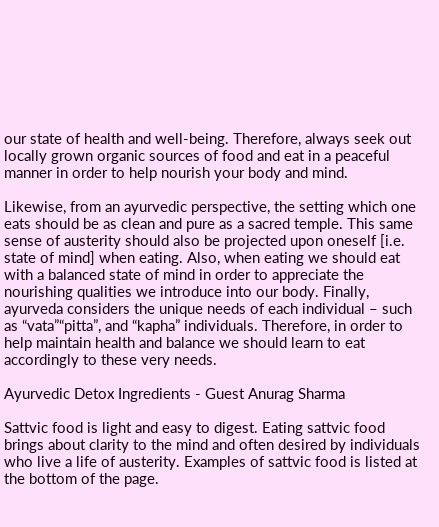our state of health and well-being. Therefore, always seek out locally grown organic sources of food and eat in a peaceful manner in order to help nourish your body and mind.

Likewise, from an ayurvedic perspective, the setting which one eats should be as clean and pure as a sacred temple. This same sense of austerity should also be projected upon oneself [i.e. state of mind] when eating. Also, when eating we should eat with a balanced state of mind in order to appreciate the nourishing qualities we introduce into our body. Finally, ayurveda considers the unique needs of each individual – such as “vata”“pitta”, and “kapha” individuals. Therefore, in order to help maintain health and balance we should learn to eat accordingly to these very needs.

Ayurvedic Detox Ingredients - Guest Anurag Sharma

Sattvic food is light and easy to digest. Eating sattvic food brings about clarity to the mind and often desired by individuals who live a life of austerity. Examples of sattvic food is listed at the bottom of the page.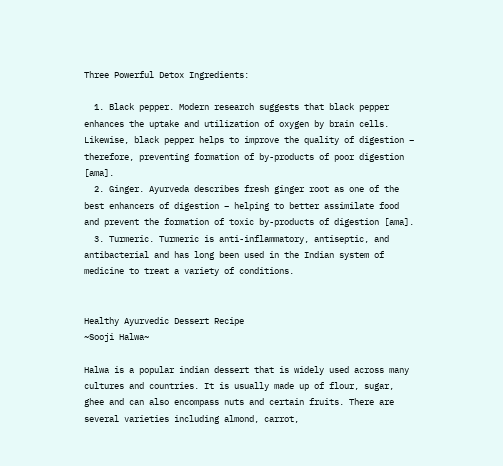Three Powerful Detox Ingredients:

  1. Black pepper. Modern research suggests that black pepper enhances the uptake and utilization of oxygen by brain cells. Likewise, black pepper helps to improve the quality of digestion – therefore, preventing formation of by-products of poor digestion [ama].
  2. Ginger. Ayurveda describes fresh ginger root as one of the best enhancers of digestion – helping to better assimilate food and prevent the formation of toxic by-products of digestion [ama].
  3. Turmeric. Turmeric is anti-inflammatory, antiseptic, and antibacterial and has long been used in the Indian system of medicine to treat a variety of conditions.


Healthy Ayurvedic Dessert Recipe
~Sooji Halwa~

Halwa is a popular indian dessert that is widely used across many cultures and countries. It is usually made up of flour, sugar, ghee and can also encompass nuts and certain fruits. There are several varieties including almond, carrot,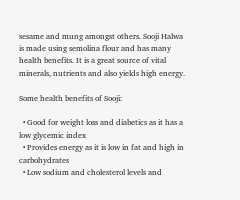sesame and mung amongst others. Sooji Halwa is made using semolina flour and has many health benefits. It is a great source of vital minerals, nutrients and also yields high energy.

Some health benefits of Sooji:

  • Good for weight loss and diabetics as it has a low glycemic index
  • Provides energy as it is low in fat and high in carbohydrates
  • Low sodium and cholesterol levels and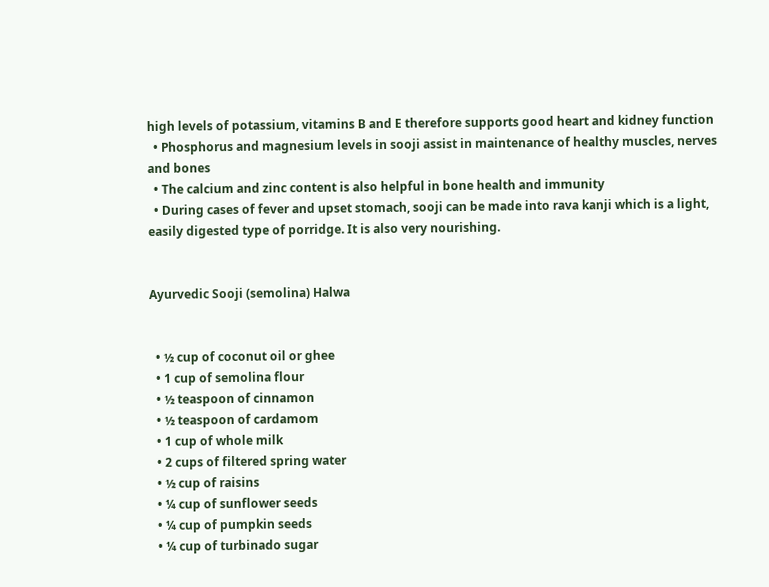high levels of potassium, vitamins B and E therefore supports good heart and kidney function
  • Phosphorus and magnesium levels in sooji assist in maintenance of healthy muscles, nerves and bones
  • The calcium and zinc content is also helpful in bone health and immunity
  • During cases of fever and upset stomach, sooji can be made into rava kanji which is a light, easily digested type of porridge. It is also very nourishing.


Ayurvedic Sooji (semolina) Halwa


  • ½ cup of coconut oil or ghee
  • 1 cup of semolina flour
  • ½ teaspoon of cinnamon
  • ½ teaspoon of cardamom
  • 1 cup of whole milk
  • 2 cups of filtered spring water
  • ½ cup of raisins
  • ¼ cup of sunflower seeds
  • ¼ cup of pumpkin seeds
  • ¼ cup of turbinado sugar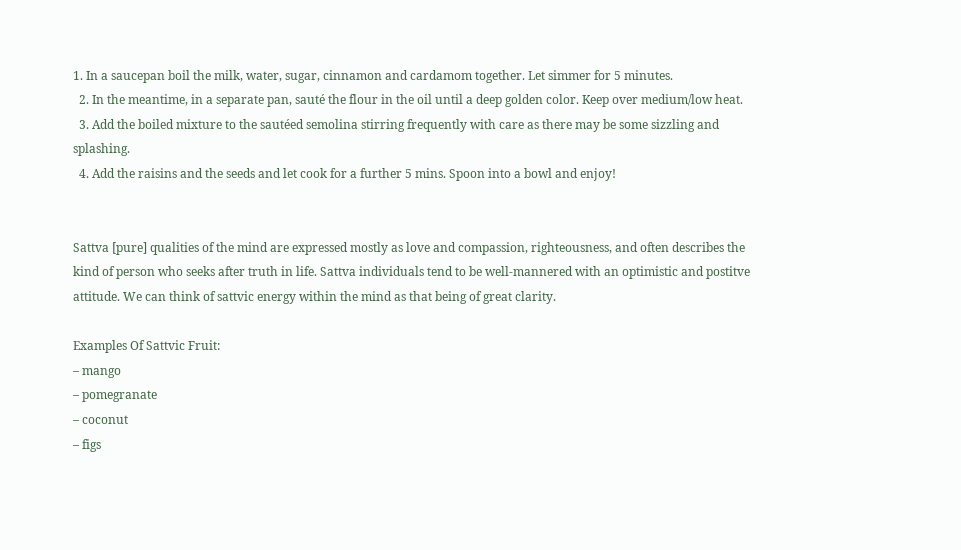1. In a saucepan boil the milk, water, sugar, cinnamon and cardamom together. Let simmer for 5 minutes.
  2. In the meantime, in a separate pan, sauté the flour in the oil until a deep golden color. Keep over medium/low heat.
  3. Add the boiled mixture to the sautéed semolina stirring frequently with care as there may be some sizzling and splashing.
  4. Add the raisins and the seeds and let cook for a further 5 mins. Spoon into a bowl and enjoy!


Sattva [pure] qualities of the mind are expressed mostly as love and compassion, righteousness, and often describes the kind of person who seeks after truth in life. Sattva individuals tend to be well-mannered with an optimistic and postitve attitude. We can think of sattvic energy within the mind as that being of great clarity.

Examples Of Sattvic Fruit:
– mango
– pomegranate
– coconut
– figs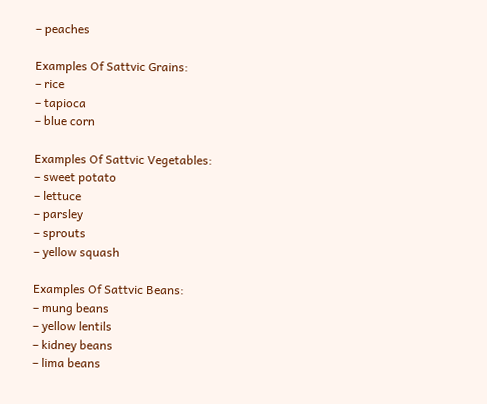– peaches

Examples Of Sattvic Grains:
– rice
– tapioca
– blue corn

Examples Of Sattvic Vegetables:
– sweet potato
– lettuce
– parsley
– sprouts
– yellow squash

Examples Of Sattvic Beans:
– mung beans
– yellow lentils
– kidney beans
– lima beans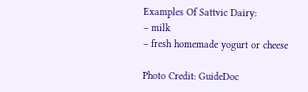Examples Of Sattvic Dairy:
– milk
– fresh homemade yogurt or cheese

Photo Credit: GuideDoc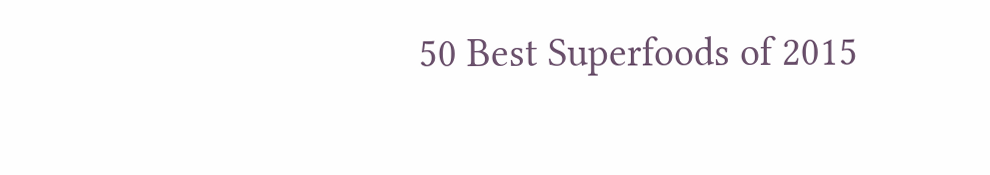50 Best Superfoods of 2015